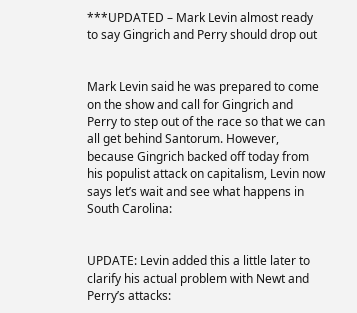***UPDATED – Mark Levin almost ready to say Gingrich and Perry should drop out


Mark Levin said he was prepared to come on the show and call for Gingrich and Perry to step out of the race so that we can all get behind Santorum. However, because Gingrich backed off today from his populist attack on capitalism, Levin now says let’s wait and see what happens in South Carolina:


UPDATE: Levin added this a little later to clarify his actual problem with Newt and Perry’s attacks: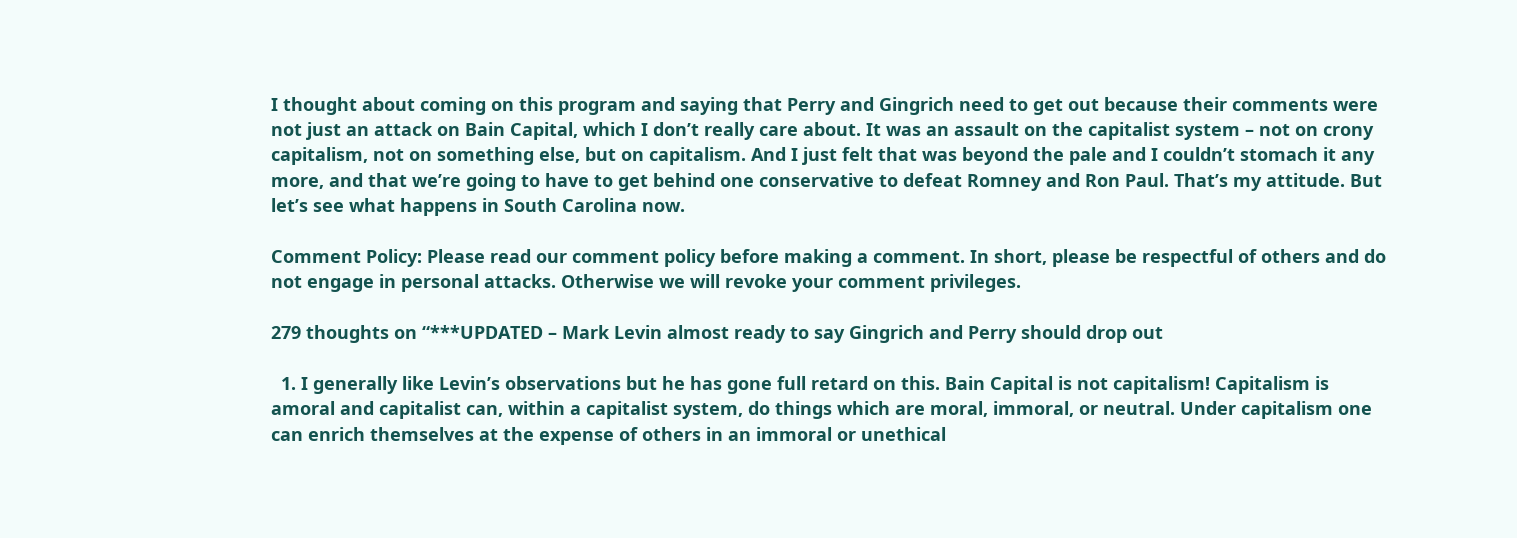I thought about coming on this program and saying that Perry and Gingrich need to get out because their comments were not just an attack on Bain Capital, which I don’t really care about. It was an assault on the capitalist system – not on crony capitalism, not on something else, but on capitalism. And I just felt that was beyond the pale and I couldn’t stomach it any more, and that we’re going to have to get behind one conservative to defeat Romney and Ron Paul. That’s my attitude. But let’s see what happens in South Carolina now.

Comment Policy: Please read our comment policy before making a comment. In short, please be respectful of others and do not engage in personal attacks. Otherwise we will revoke your comment privileges.

279 thoughts on “***UPDATED – Mark Levin almost ready to say Gingrich and Perry should drop out

  1. I generally like Levin’s observations but he has gone full retard on this. Bain Capital is not capitalism! Capitalism is amoral and capitalist can, within a capitalist system, do things which are moral, immoral, or neutral. Under capitalism one can enrich themselves at the expense of others in an immoral or unethical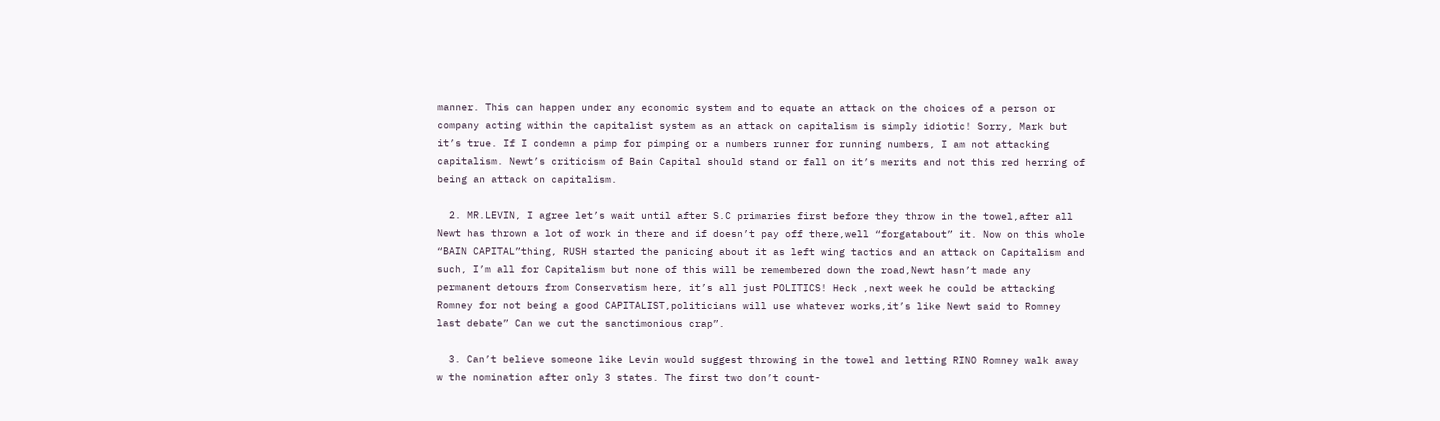manner. This can happen under any economic system and to equate an attack on the choices of a person or company acting within the capitalist system as an attack on capitalism is simply idiotic! Sorry, Mark but it’s true. If I condemn a pimp for pimping or a numbers runner for running numbers, I am not attacking capitalism. Newt’s criticism of Bain Capital should stand or fall on it’s merits and not this red herring of being an attack on capitalism.

  2. MR.LEVIN, I agree let’s wait until after S.C primaries first before they throw in the towel,after all Newt has thrown a lot of work in there and if doesn’t pay off there,well “forgatabout” it. Now on this whole “BAIN CAPITAL”thing, RUSH started the panicing about it as left wing tactics and an attack on Capitalism and such, I’m all for Capitalism but none of this will be remembered down the road,Newt hasn’t made any permanent detours from Conservatism here, it’s all just POLITICS! Heck ,next week he could be attacking Romney for not being a good CAPITALIST,politicians will use whatever works,it’s like Newt said to Romney last debate” Can we cut the sanctimonious crap”.

  3. Can’t believe someone like Levin would suggest throwing in the towel and letting RINO Romney walk away w the nomination after only 3 states. The first two don’t count-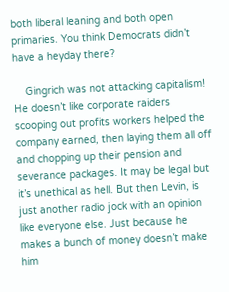both liberal leaning and both open primaries. You think Democrats didn’t have a heyday there?

    Gingrich was not attacking capitalism! He doesn’t like corporate raiders scooping out profits workers helped the company earned, then laying them all off and chopping up their pension and severance packages. It may be legal but it’s unethical as hell. But then Levin, is just another radio jock with an opinion like everyone else. Just because he makes a bunch of money doesn’t make him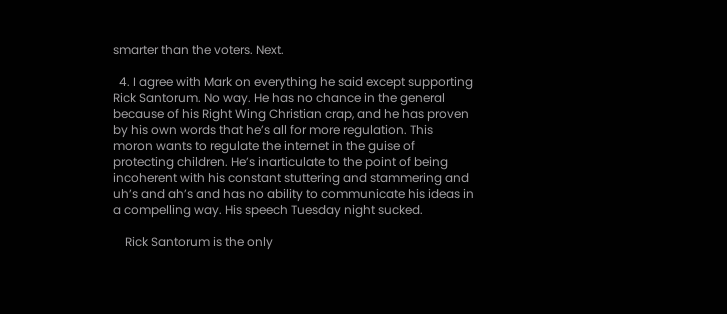smarter than the voters. Next.

  4. I agree with Mark on everything he said except supporting Rick Santorum. No way. He has no chance in the general because of his Right Wing Christian crap, and he has proven by his own words that he’s all for more regulation. This moron wants to regulate the internet in the guise of protecting children. He’s inarticulate to the point of being incoherent with his constant stuttering and stammering and uh’s and ah’s and has no ability to communicate his ideas in a compelling way. His speech Tuesday night sucked.

    Rick Santorum is the only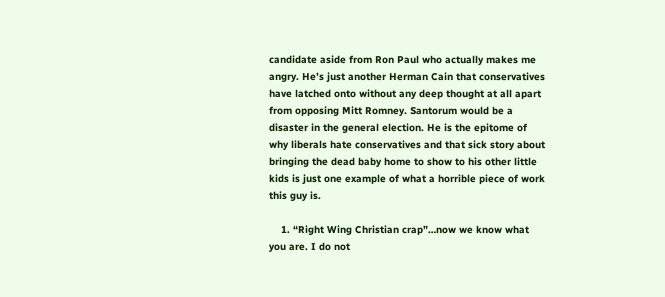candidate aside from Ron Paul who actually makes me angry. He’s just another Herman Cain that conservatives have latched onto without any deep thought at all apart from opposing Mitt Romney. Santorum would be a disaster in the general election. He is the epitome of why liberals hate conservatives and that sick story about bringing the dead baby home to show to his other little kids is just one example of what a horrible piece of work this guy is.

    1. “Right Wing Christian crap”…now we know what you are. I do not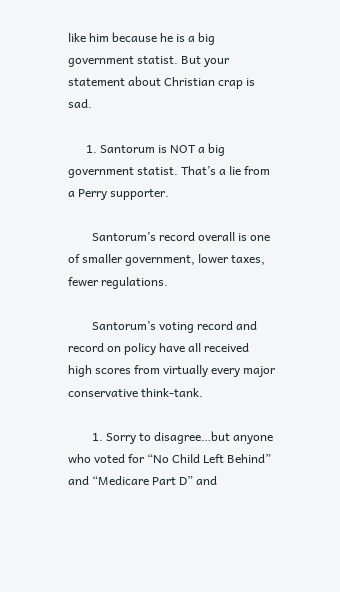like him because he is a big government statist. But your statement about Christian crap is sad.

      1. Santorum is NOT a big government statist. That’s a lie from a Perry supporter.

        Santorum’s record overall is one of smaller government, lower taxes, fewer regulations.

        Santorum’s voting record and record on policy have all received high scores from virtually every major conservative think-tank.

        1. Sorry to disagree…but anyone who voted for “No Child Left Behind” and “Medicare Part D” and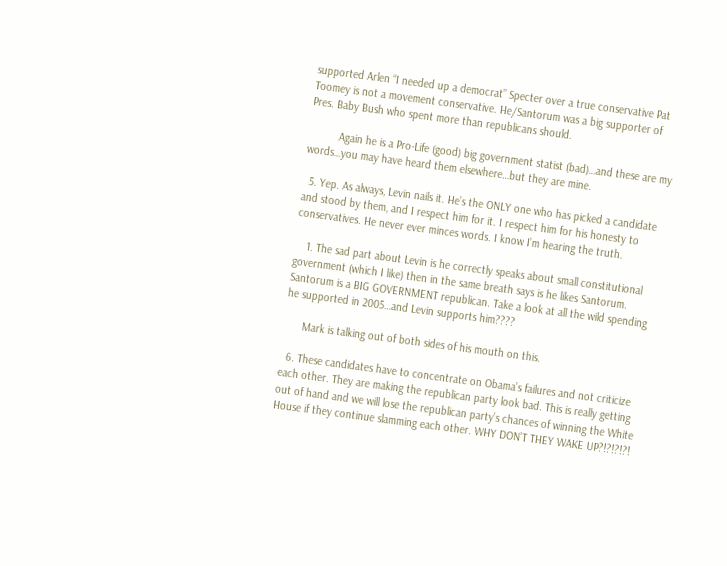supported Arlen “I needed up a democrat” Specter over a true conservative Pat Toomey is not a movement conservative. He/Santorum was a big supporter of Pres. Baby Bush who spent more than republicans should.

          Again he is a Pro-Life (good) big government statist (bad)…and these are my words…you may have heard them elsewhere…but they are mine.

  5. Yep. As always, Levin nails it. He’s the ONLY one who has picked a candidate and stood by them, and I respect him for it. I respect him for his honesty to conservatives. He never ever minces words. I know I’m hearing the truth.

    1. The sad part about Levin is he correctly speaks about small constitutional government (which I like) then in the same breath says is he likes Santorum. Santorum is a BIG GOVERNMENT republican. Take a look at all the wild spending he supported in 2005…and Levin supports him????

      Mark is talking out of both sides of his mouth on this.

  6. These candidates have to concentrate on Obama’s failures and not criticize each other. They are making the republican party look bad. This is really getting out of hand and we will lose the republican party’s chances of winning the White House if they continue slamming each other. WHY DON’T THEY WAKE UP?!?!?!?!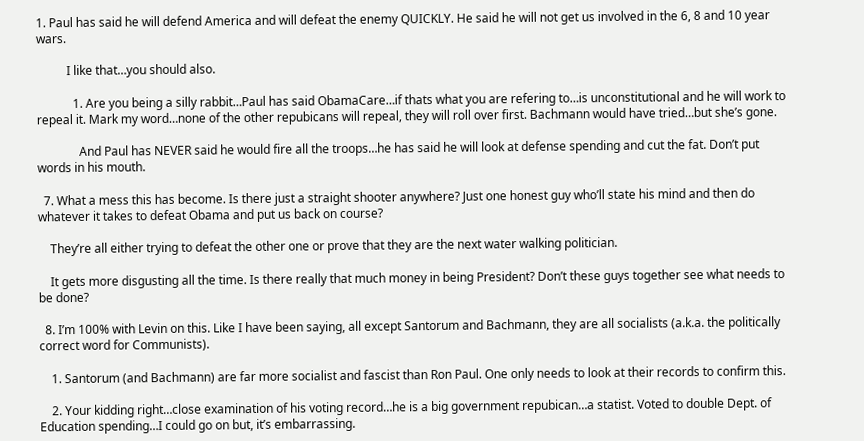1. Paul has said he will defend America and will defeat the enemy QUICKLY. He said he will not get us involved in the 6, 8 and 10 year wars.

          I like that…you should also.

            1. Are you being a silly rabbit…Paul has said ObamaCare…if thats what you are refering to…is unconstitutional and he will work to repeal it. Mark my word…none of the other repubicans will repeal, they will roll over first. Bachmann would have tried…but she’s gone.

              And Paul has NEVER said he would fire all the troops…he has said he will look at defense spending and cut the fat. Don’t put words in his mouth.

  7. What a mess this has become. Is there just a straight shooter anywhere? Just one honest guy who’ll state his mind and then do whatever it takes to defeat Obama and put us back on course?

    They’re all either trying to defeat the other one or prove that they are the next water walking politician.

    It gets more disgusting all the time. Is there really that much money in being President? Don’t these guys together see what needs to be done?

  8. I’m 100% with Levin on this. Like I have been saying, all except Santorum and Bachmann, they are all socialists (a.k.a. the politically correct word for Communists).

    1. Santorum (and Bachmann) are far more socialist and fascist than Ron Paul. One only needs to look at their records to confirm this.

    2. Your kidding right…close examination of his voting record…he is a big government repubican…a statist. Voted to double Dept. of Education spending…I could go on but, it’s embarrassing.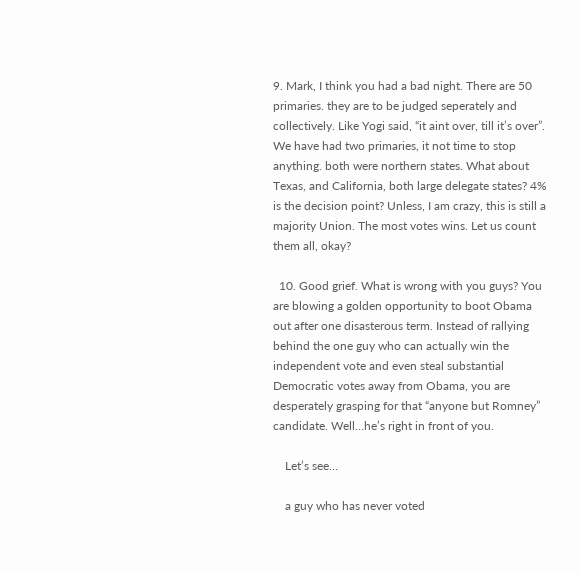9. Mark, I think you had a bad night. There are 50 primaries. they are to be judged seperately and collectively. Like Yogi said, “it aint over, till it’s over”. We have had two primaries, it not time to stop anything. both were northern states. What about Texas, and California, both large delegate states? 4% is the decision point? Unless, I am crazy, this is still a majority Union. The most votes wins. Let us count them all, okay?

  10. Good grief. What is wrong with you guys? You are blowing a golden opportunity to boot Obama out after one disasterous term. Instead of rallying behind the one guy who can actually win the independent vote and even steal substantial Democratic votes away from Obama, you are desperately grasping for that “anyone but Romney” candidate. Well…he’s right in front of you.

    Let’s see…

    a guy who has never voted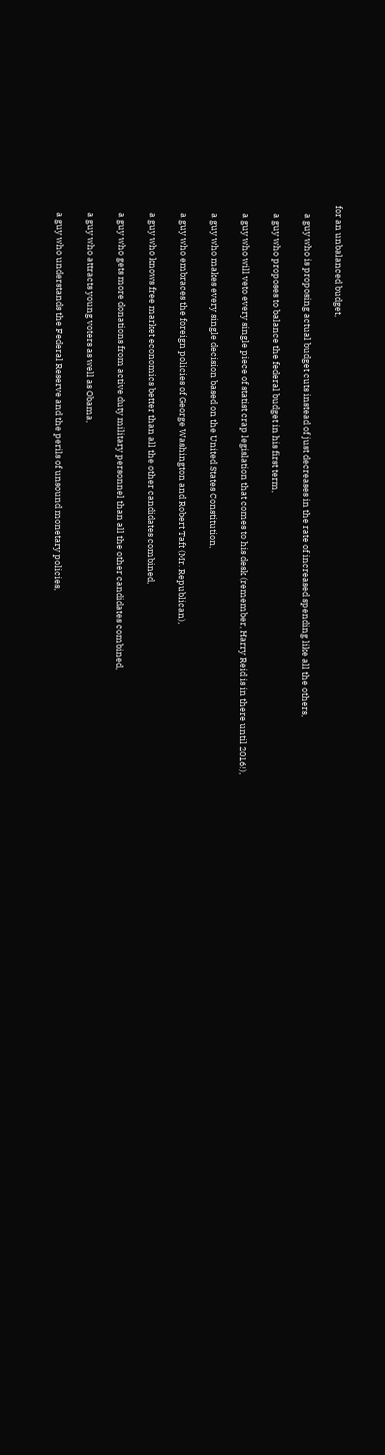for an unbalanced budget,

    a guy who is proposing actual budget cuts instead of just decreases in the rate of increased spending like all the others,

    a guy who proposes to balance the federal budget in his first term,

    a guy who will veto every single piece of statist crap legislation that comes to his desk (remember, Harry Reid is in there until 2016!),

    a guy who makes every single decision based on the United States Constitution,

    a guy who embraces the foreign policies of George Washington and Robert Taft (Mr. Republican),

    a guy who knows free market economics better than all the other candidates combined,

    a guy who gets more donations from active duty military personnel than all the other candidates combined,

    a guy who attracts young voters as well as Obama,

    a guy who understands the Federal Reserve and the perils of unsound monetary policies,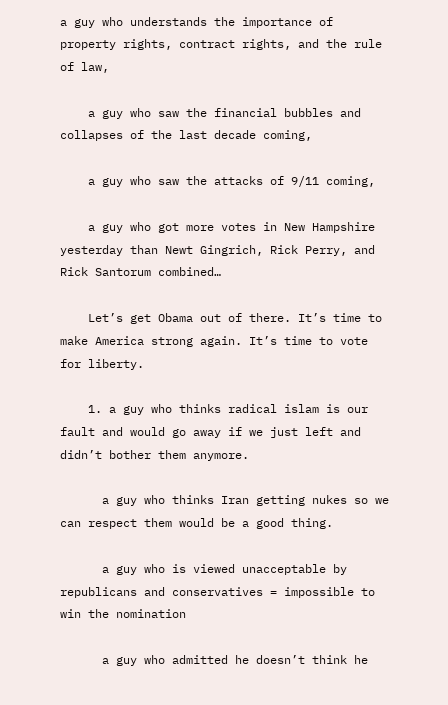a guy who understands the importance of property rights, contract rights, and the rule of law,

    a guy who saw the financial bubbles and collapses of the last decade coming,

    a guy who saw the attacks of 9/11 coming,

    a guy who got more votes in New Hampshire yesterday than Newt Gingrich, Rick Perry, and Rick Santorum combined…

    Let’s get Obama out of there. It’s time to make America strong again. It’s time to vote for liberty.

    1. a guy who thinks radical islam is our fault and would go away if we just left and didn’t bother them anymore.

      a guy who thinks Iran getting nukes so we can respect them would be a good thing.

      a guy who is viewed unacceptable by republicans and conservatives = impossible to win the nomination

      a guy who admitted he doesn’t think he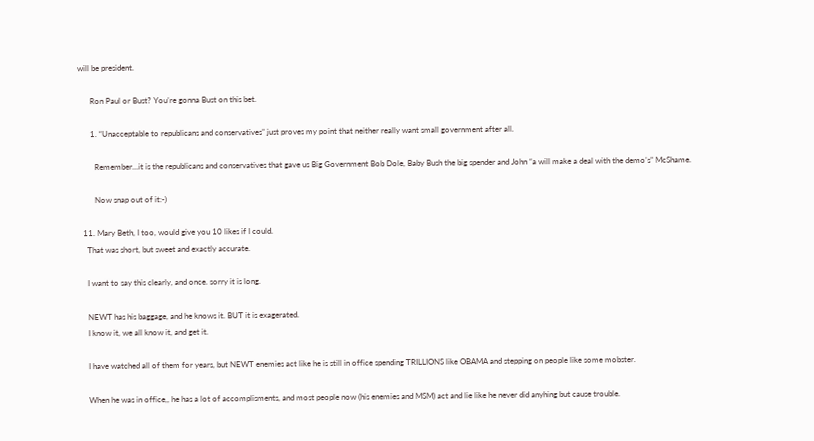will be president.

      Ron Paul or Bust? You’re gonna Bust on this bet.

      1. “Unacceptable to republicans and conservatives” just proves my point that neither really want small government after all.

        Remember…it is the republicans and conservatives that gave us Big Government Bob Dole, Baby Bush the big spender and John “a will make a deal with the demo’s” McShame.

        Now snap out of it:-)

  11. Mary Beth, I too, would give you 10 likes if I could.
    That was short, but sweet and exactly accurate.

    I want to say this clearly, and once. sorry it is long.

    NEWT has his baggage, and he knows it. BUT it is exagerated.
    I know it, we all know it, and get it.

    I have watched all of them for years, but NEWT enemies act like he is still in office spending TRILLIONS like OBAMA and stepping on people like some mobster.

    When he was in office,, he has a lot of accomplisments, and most people now (his enemies and MSM) act and lie like he never did anyhing but cause trouble.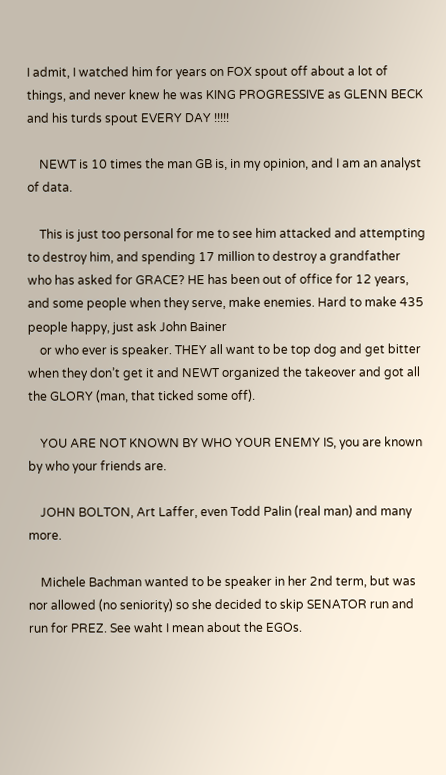I admit, I watched him for years on FOX spout off about a lot of things, and never knew he was KING PROGRESSIVE as GLENN BECK and his turds spout EVERY DAY !!!!!

    NEWT is 10 times the man GB is, in my opinion, and I am an analyst of data.

    This is just too personal for me to see him attacked and attempting to destroy him, and spending 17 million to destroy a grandfather who has asked for GRACE? HE has been out of office for 12 years, and some people when they serve, make enemies. Hard to make 435 people happy, just ask John Bainer
    or who ever is speaker. THEY all want to be top dog and get bitter when they don’t get it and NEWT organized the takeover and got all the GLORY (man, that ticked some off).

    YOU ARE NOT KNOWN BY WHO YOUR ENEMY IS, you are known by who your friends are.

    JOHN BOLTON, Art Laffer, even Todd Palin (real man) and many more.

    Michele Bachman wanted to be speaker in her 2nd term, but was nor allowed (no seniority) so she decided to skip SENATOR run and run for PREZ. See waht I mean about the EGOs.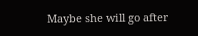Maybe she will go after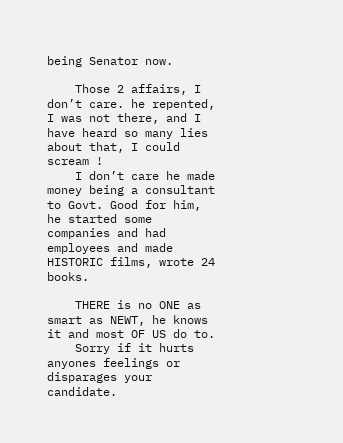being Senator now.

    Those 2 affairs, I don’t care. he repented, I was not there, and I have heard so many lies about that, I could scream !
    I don’t care he made money being a consultant to Govt. Good for him, he started some companies and had employees and made HISTORIC films, wrote 24 books.

    THERE is no ONE as smart as NEWT, he knows it and most OF US do to.
    Sorry if it hurts anyones feelings or disparages your candidate.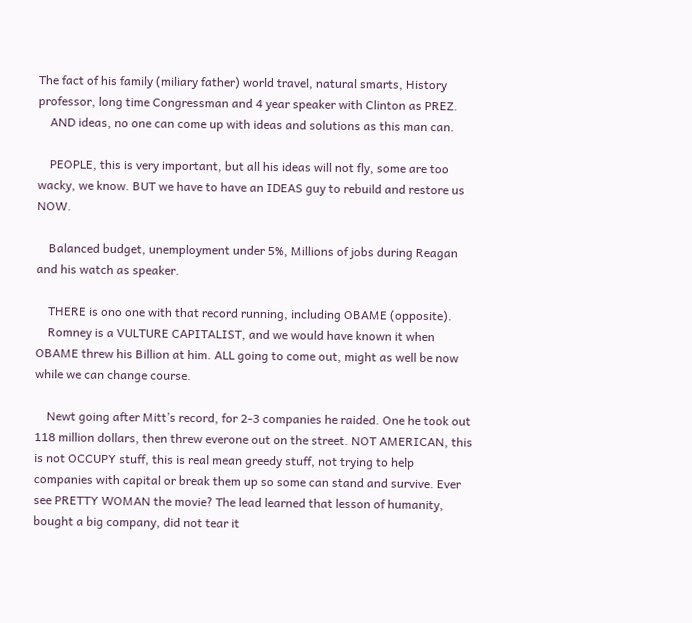The fact of his family (miliary father) world travel, natural smarts, History professor, long time Congressman and 4 year speaker with Clinton as PREZ.
    AND ideas, no one can come up with ideas and solutions as this man can.

    PEOPLE, this is very important, but all his ideas will not fly, some are too wacky, we know. BUT we have to have an IDEAS guy to rebuild and restore us NOW.

    Balanced budget, unemployment under 5%, Millions of jobs during Reagan and his watch as speaker.

    THERE is ono one with that record running, including OBAME (opposite).
    Romney is a VULTURE CAPITALIST, and we would have known it when OBAME threw his Billion at him. ALL going to come out, might as well be now while we can change course.

    Newt going after Mitt’s record, for 2-3 companies he raided. One he took out 118 million dollars, then threw everone out on the street. NOT AMERICAN, this is not OCCUPY stuff, this is real mean greedy stuff, not trying to help companies with capital or break them up so some can stand and survive. Ever see PRETTY WOMAN the movie? The lead learned that lesson of humanity, bought a big company, did not tear it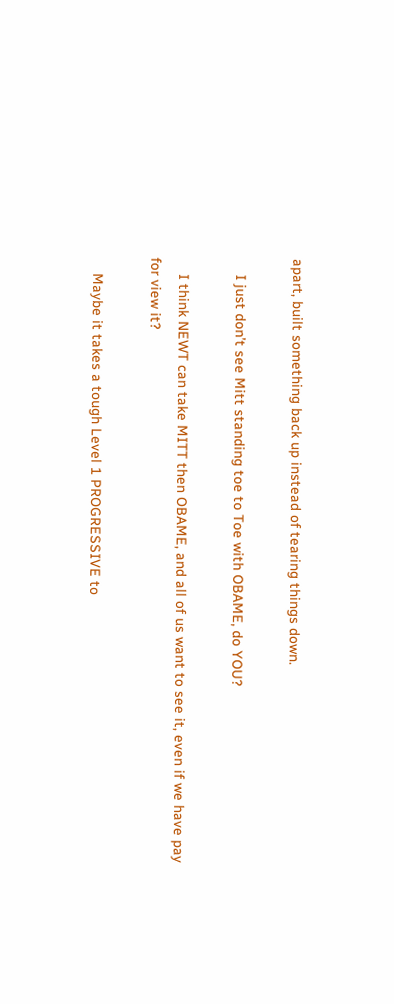apart, built something back up instead of tearing things down.

    I just don’t see Mitt standing toe to Toe with OBAME, do YOU?

    I think NEWT can take MITT then OBAME, and all of us want to see it, even if we have pay for view it?

    Maybe it takes a tough Level 1 PROGRESSIVE to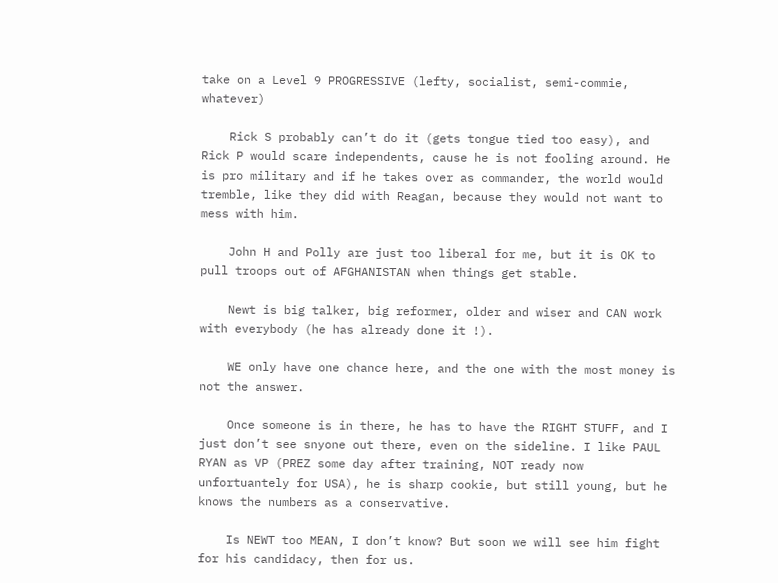take on a Level 9 PROGRESSIVE (lefty, socialist, semi-commie, whatever)

    Rick S probably can’t do it (gets tongue tied too easy), and Rick P would scare independents, cause he is not fooling around. He is pro military and if he takes over as commander, the world would tremble, like they did with Reagan, because they would not want to mess with him.

    John H and Polly are just too liberal for me, but it is OK to pull troops out of AFGHANISTAN when things get stable.

    Newt is big talker, big reformer, older and wiser and CAN work with everybody (he has already done it !).

    WE only have one chance here, and the one with the most money is not the answer.

    Once someone is in there, he has to have the RIGHT STUFF, and I just don’t see snyone out there, even on the sideline. I like PAUL RYAN as VP (PREZ some day after training, NOT ready now unfortuantely for USA), he is sharp cookie, but still young, but he knows the numbers as a conservative.

    Is NEWT too MEAN, I don’t know? But soon we will see him fight for his candidacy, then for us.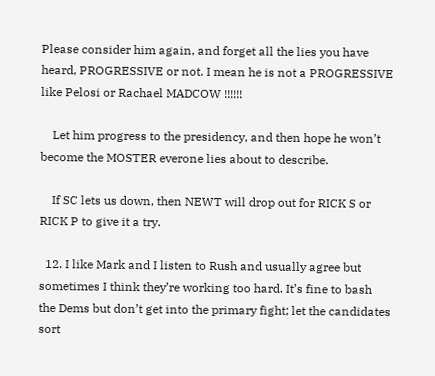Please consider him again, and forget all the lies you have heard, PROGRESSIVE or not. I mean he is not a PROGRESSIVE like Pelosi or Rachael MADCOW !!!!!!

    Let him progress to the presidency, and then hope he won’t become the MOSTER everone lies about to describe.

    If SC lets us down, then NEWT will drop out for RICK S or RICK P to give it a try.

  12. I like Mark and I listen to Rush and usually agree but sometimes I think they’re working too hard. It’s fine to bash the Dems but don’t get into the primary fight; let the candidates sort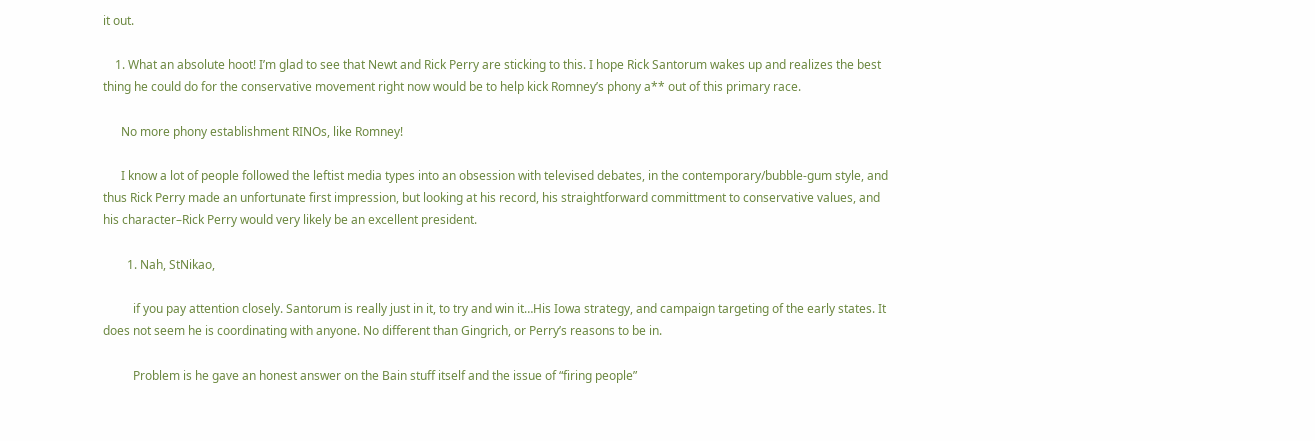it out.

    1. What an absolute hoot! I’m glad to see that Newt and Rick Perry are sticking to this. I hope Rick Santorum wakes up and realizes the best thing he could do for the conservative movement right now would be to help kick Romney’s phony a** out of this primary race.

      No more phony establishment RINOs, like Romney!

      I know a lot of people followed the leftist media types into an obsession with televised debates, in the contemporary/bubble-gum style, and thus Rick Perry made an unfortunate first impression, but looking at his record, his straightforward committment to conservative values, and his character–Rick Perry would very likely be an excellent president.

        1. Nah, StNikao,

          if you pay attention closely. Santorum is really just in it, to try and win it…His Iowa strategy, and campaign targeting of the early states. It does not seem he is coordinating with anyone. No different than Gingrich, or Perry’s reasons to be in.

          Problem is he gave an honest answer on the Bain stuff itself and the issue of “firing people”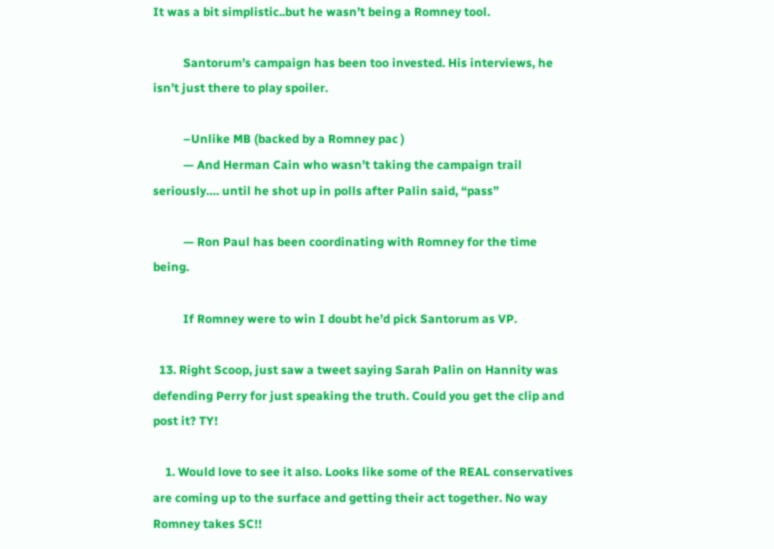It was a bit simplistic..but he wasn’t being a Romney tool.

          Santorum’s campaign has been too invested. His interviews, he isn’t just there to play spoiler.

          –Unlike MB (backed by a Romney pac )
          — And Herman Cain who wasn’t taking the campaign trail seriously…. until he shot up in polls after Palin said, “pass”

          — Ron Paul has been coordinating with Romney for the time being.

          If Romney were to win I doubt he’d pick Santorum as VP.

  13. Right Scoop, just saw a tweet saying Sarah Palin on Hannity was defending Perry for just speaking the truth. Could you get the clip and post it? TY!

    1. Would love to see it also. Looks like some of the REAL conservatives are coming up to the surface and getting their act together. No way Romney takes SC!!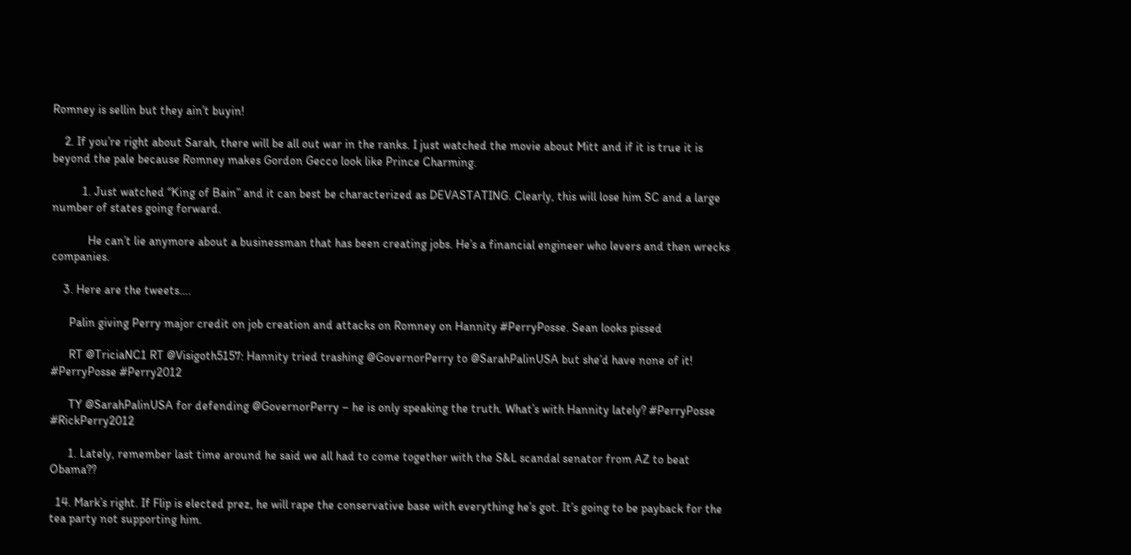Romney is sellin but they ain’t buyin!

    2. If you’re right about Sarah, there will be all out war in the ranks. I just watched the movie about Mitt and if it is true it is beyond the pale because Romney makes Gordon Gecco look like Prince Charming.

          1. Just watched “King of Bain” and it can best be characterized as DEVASTATING. Clearly, this will lose him SC and a large number of states going forward.

            He can’t lie anymore about a businessman that has been creating jobs. He’s a financial engineer who levers and then wrecks companies.

    3. Here are the tweets….

      Palin giving Perry major credit on job creation and attacks on Romney on Hannity #PerryPosse. Sean looks pissed

      RT @TriciaNC1 RT @Visigoth5157: Hannity tried trashing @GovernorPerry to @SarahPalinUSA but she’d have none of it! #PerryPosse #Perry2012

      TY @SarahPalinUSA for defending @GovernorPerry – he is only speaking the truth. What’s with Hannity lately? #PerryPosse #RickPerry2012

      1. Lately, remember last time around he said we all had to come together with the S&L scandal senator from AZ to beat Obama??

  14. Mark’s right. If Flip is elected prez, he will rape the conservative base with everything he’s got. It’s going to be payback for the tea party not supporting him.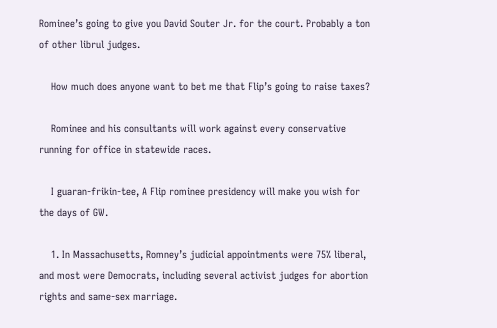Rominee’s going to give you David Souter Jr. for the court. Probably a ton of other librul judges.

    How much does anyone want to bet me that Flip’s going to raise taxes?

    Rominee and his consultants will work against every conservative running for office in statewide races.

    I guaran-frikin-tee, A Flip rominee presidency will make you wish for the days of GW.

    1. In Massachusetts, Romney’s judicial appointments were 75% liberal, and most were Democrats, including several activist judges for abortion rights and same-sex marriage.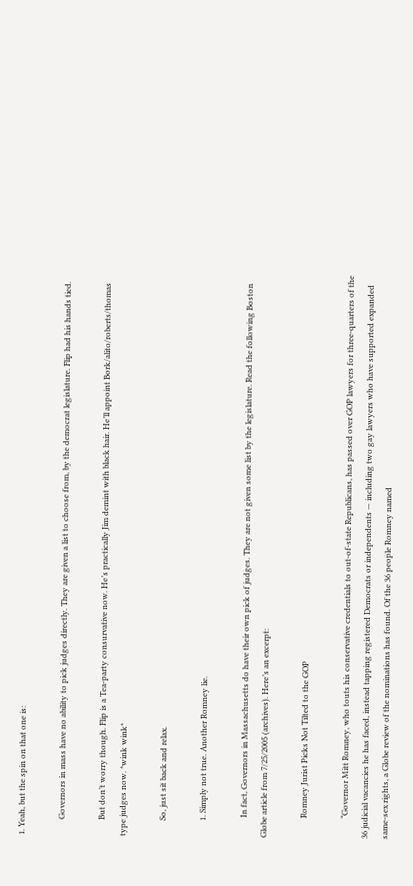1. Yeah, but the spin on that one is:

        Governors in mass have no ability to pick judges directly. They are given a list to choose from, by the democrat legislature. Flip had his hands tied.

        But don’t worry though. Flip is a Tea-party consurvative now. He’s practically Jim demint with black hair. He’ll appoint Bork/alito/roberts/thomas type judges now. *wink wink*

        So, just sit back and relax.

        1. Simply not true. Another Romney lie.

          In fact, Governors in Massachusetts do have their own pick of judges. They are not given some list by the legislature. Read the following Boston Globe article from 7/25/2005 (archives). Here’s an excerpt:

          Romney Jurist Picks Not Tilted to the GOP

          “Governor Mitt Romney, who touts his conservative credentials to out-of-state Republicans, has passed over GOP lawyers for three-quarters of the 36 judicial vacancies he has faced, instead tapping registered Democrats or independents — including two gay lawyers who have supported expanded same-sex rights, a Globe review of the nominations has found. Of the 36 people Romney named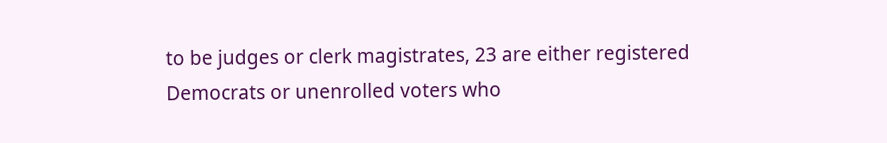to be judges or clerk magistrates, 23 are either registered Democrats or unenrolled voters who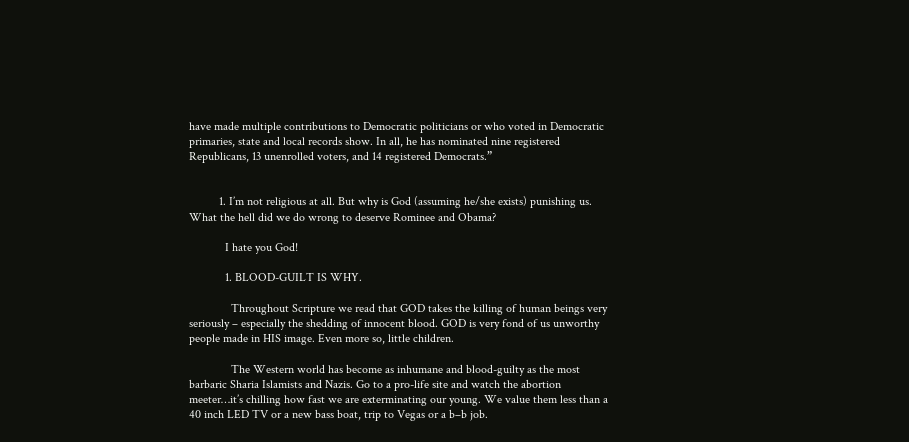have made multiple contributions to Democratic politicians or who voted in Democratic primaries, state and local records show. In all, he has nominated nine registered Republicans, 13 unenrolled voters, and 14 registered Democrats.”


          1. I’m not religious at all. But why is God (assuming he/she exists) punishing us. What the hell did we do wrong to deserve Rominee and Obama?

            I hate you God!

            1. BLOOD-GUILT IS WHY.

              Throughout Scripture we read that GOD takes the killing of human beings very seriously – especially the shedding of innocent blood. GOD is very fond of us unworthy people made in HIS image. Even more so, little children.

              The Western world has become as inhumane and blood-guilty as the most barbaric Sharia Islamists and Nazis. Go to a pro-life site and watch the abortion meeter…it’s chilling how fast we are exterminating our young. We value them less than a 40 inch LED TV or a new bass boat, trip to Vegas or a b–b job.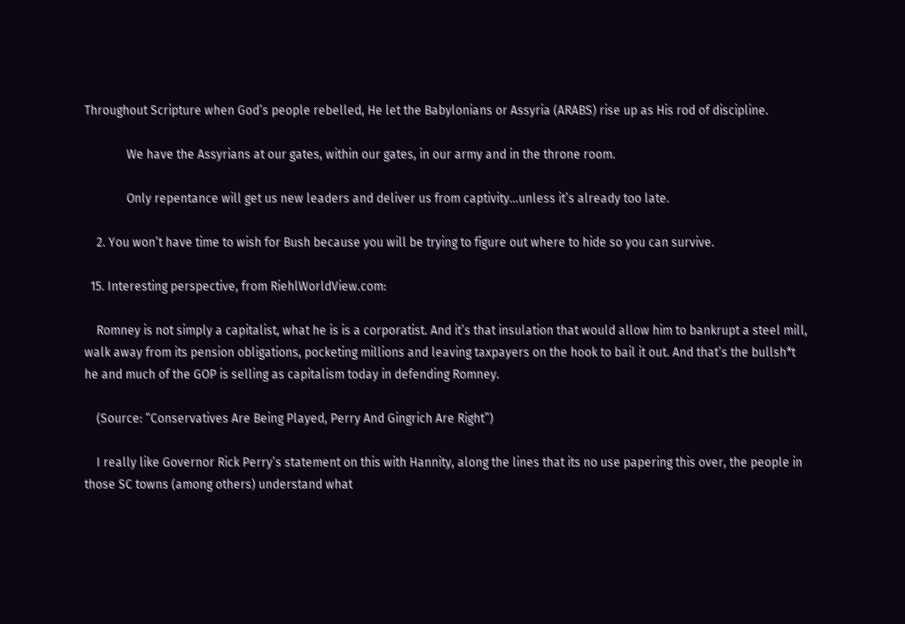Throughout Scripture when God’s people rebelled, He let the Babylonians or Assyria (ARABS) rise up as His rod of discipline.

              We have the Assyrians at our gates, within our gates, in our army and in the throne room.

              Only repentance will get us new leaders and deliver us from captivity…unless it’s already too late.

    2. You won’t have time to wish for Bush because you will be trying to figure out where to hide so you can survive.

  15. Interesting perspective, from RiehlWorldView.com:

    Romney is not simply a capitalist, what he is is a corporatist. And it’s that insulation that would allow him to bankrupt a steel mill, walk away from its pension obligations, pocketing millions and leaving taxpayers on the hook to bail it out. And that’s the bullsh*t he and much of the GOP is selling as capitalism today in defending Romney.

    (Source: “Conservatives Are Being Played, Perry And Gingrich Are Right”)

    I really like Governor Rick Perry’s statement on this with Hannity, along the lines that its no use papering this over, the people in those SC towns (among others) understand what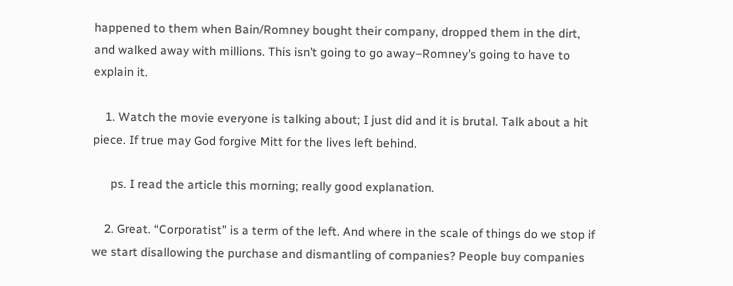happened to them when Bain/Romney bought their company, dropped them in the dirt, and walked away with millions. This isn’t going to go away–Romney’s going to have to explain it.

    1. Watch the movie everyone is talking about; I just did and it is brutal. Talk about a hit piece. If true may God forgive Mitt for the lives left behind.

      ps. I read the article this morning; really good explanation.

    2. Great. “Corporatist” is a term of the left. And where in the scale of things do we stop if we start disallowing the purchase and dismantling of companies? People buy companies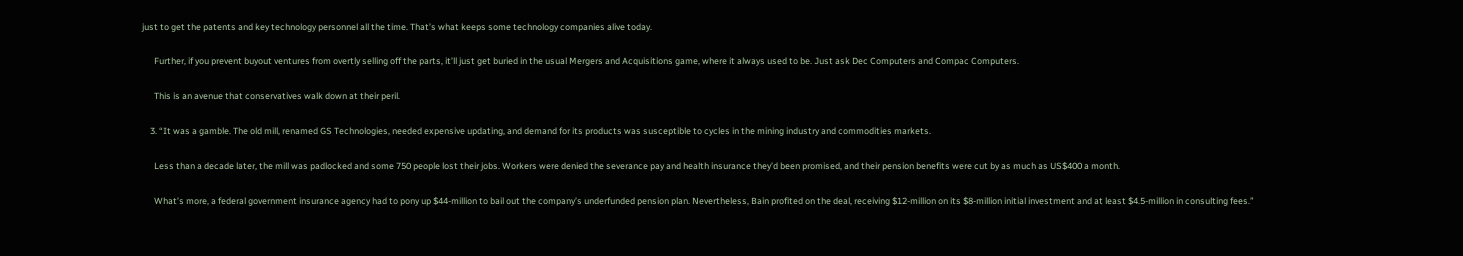just to get the patents and key technology personnel all the time. That’s what keeps some technology companies alive today.

      Further, if you prevent buyout ventures from overtly selling off the parts, it’ll just get buried in the usual Mergers and Acquisitions game, where it always used to be. Just ask Dec Computers and Compac Computers.

      This is an avenue that conservatives walk down at their peril.

    3. “It was a gamble. The old mill, renamed GS Technologies, needed expensive updating, and demand for its products was susceptible to cycles in the mining industry and commodities markets.

      Less than a decade later, the mill was padlocked and some 750 people lost their jobs. Workers were denied the severance pay and health insurance they’d been promised, and their pension benefits were cut by as much as US$400 a month.

      What’s more, a federal government insurance agency had to pony up $44-million to bail out the company’s underfunded pension plan. Nevertheless, Bain profited on the deal, receiving $12-million on its $8-million initial investment and at least $4.5-million in consulting fees.”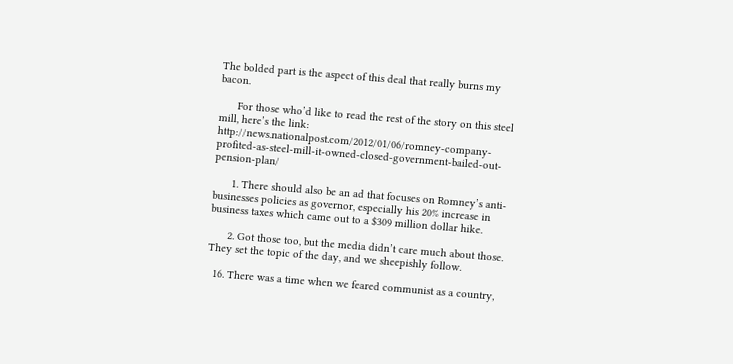The bolded part is the aspect of this deal that really burns my bacon.

      For those who’d like to read the rest of the story on this steel mill, here’s the link: http://news.nationalpost.com/2012/01/06/romney-company-profited-as-steel-mill-it-owned-closed-government-bailed-out-pension-plan/

      1. There should also be an ad that focuses on Romney’s anti-businesses policies as governor, especially his 20% increase in business taxes which came out to a $309 million dollar hike.

      2. Got those too, but the media didn’t care much about those. They set the topic of the day, and we sheepishly follow.

  16. There was a time when we feared communist as a country,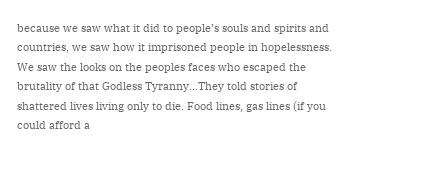because we saw what it did to people’s souls and spirits and countries, we saw how it imprisoned people in hopelessness. We saw the looks on the peoples faces who escaped the brutality of that Godless Tyranny…They told stories of shattered lives living only to die. Food lines, gas lines (if you could afford a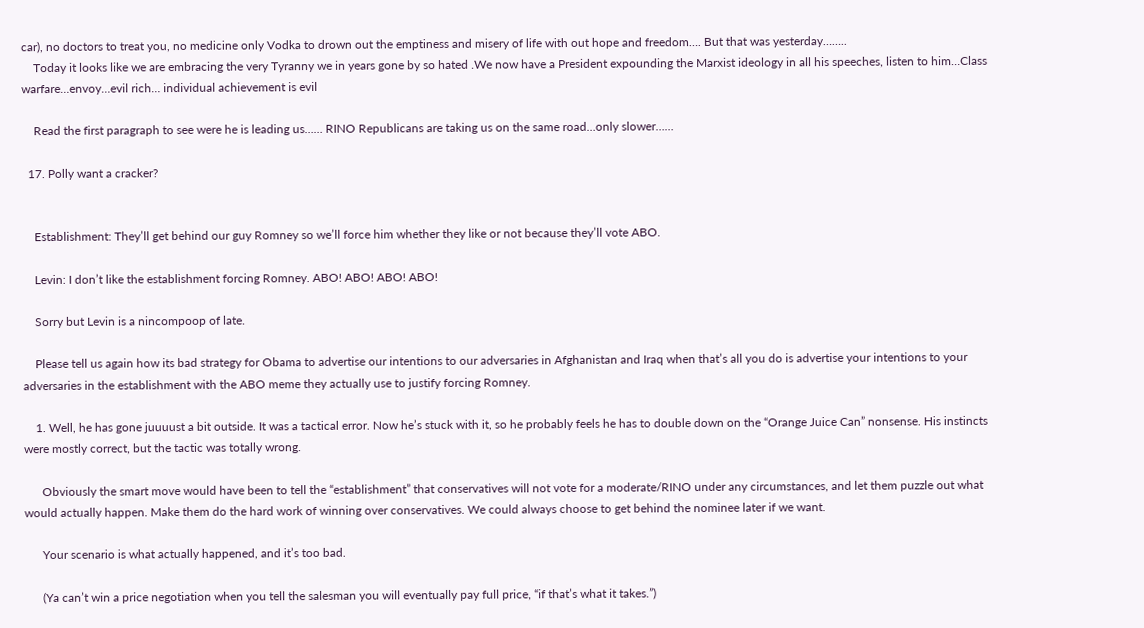car), no doctors to treat you, no medicine only Vodka to drown out the emptiness and misery of life with out hope and freedom…. But that was yesterday……..
    Today it looks like we are embracing the very Tyranny we in years gone by so hated .We now have a President expounding the Marxist ideology in all his speeches, listen to him…Class warfare…envoy…evil rich… individual achievement is evil

    Read the first paragraph to see were he is leading us…… RINO Republicans are taking us on the same road…only slower……

  17. Polly want a cracker?


    Establishment: They’ll get behind our guy Romney so we’ll force him whether they like or not because they’ll vote ABO.

    Levin: I don’t like the establishment forcing Romney. ABO! ABO! ABO! ABO!

    Sorry but Levin is a nincompoop of late.

    Please tell us again how its bad strategy for Obama to advertise our intentions to our adversaries in Afghanistan and Iraq when that’s all you do is advertise your intentions to your adversaries in the establishment with the ABO meme they actually use to justify forcing Romney.

    1. Well, he has gone juuuust a bit outside. It was a tactical error. Now he’s stuck with it, so he probably feels he has to double down on the “Orange Juice Can” nonsense. His instincts were mostly correct, but the tactic was totally wrong.

      Obviously the smart move would have been to tell the “establishment” that conservatives will not vote for a moderate/RINO under any circumstances, and let them puzzle out what would actually happen. Make them do the hard work of winning over conservatives. We could always choose to get behind the nominee later if we want.

      Your scenario is what actually happened, and it’s too bad.

      (Ya can’t win a price negotiation when you tell the salesman you will eventually pay full price, “if that’s what it takes.”)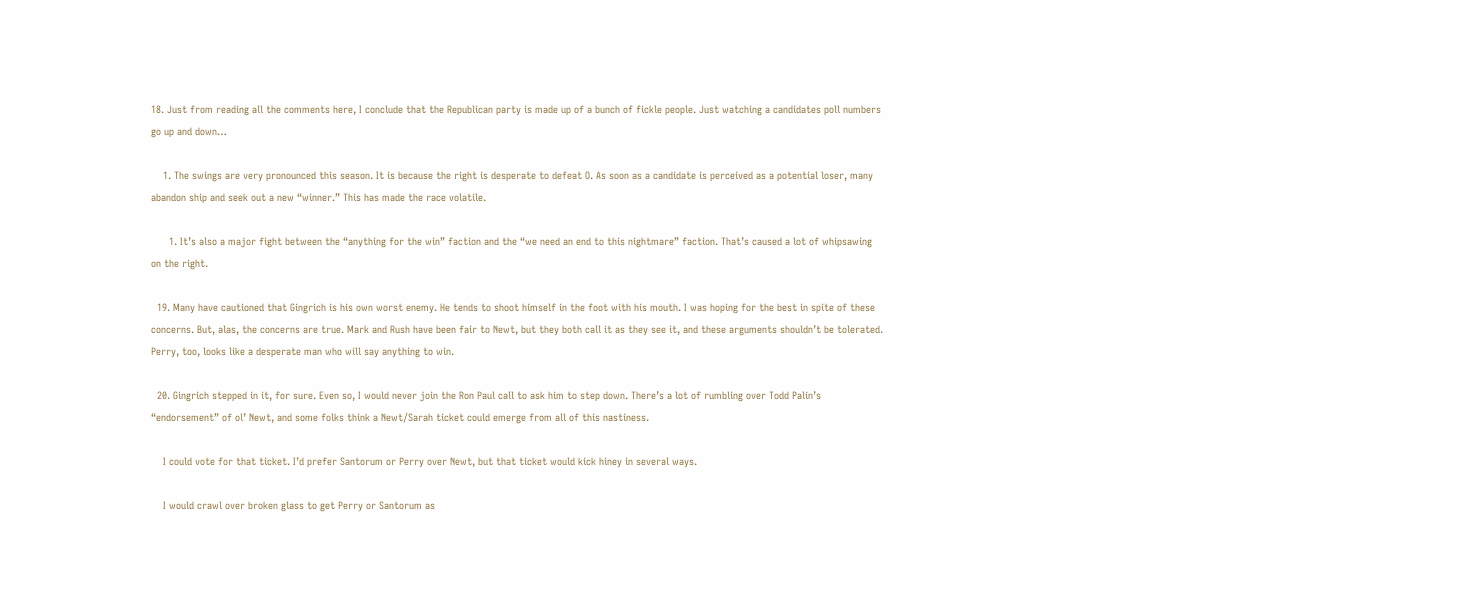18. Just from reading all the comments here, I conclude that the Republican party is made up of a bunch of fickle people. Just watching a candidates poll numbers go up and down…

    1. The swings are very pronounced this season. It is because the right is desperate to defeat O. As soon as a candidate is perceived as a potential loser, many abandon ship and seek out a new “winner.” This has made the race volatile.

      1. It’s also a major fight between the “anything for the win” faction and the “we need an end to this nightmare” faction. That’s caused a lot of whipsawing on the right.

  19. Many have cautioned that Gingrich is his own worst enemy. He tends to shoot himself in the foot with his mouth. I was hoping for the best in spite of these concerns. But, alas, the concerns are true. Mark and Rush have been fair to Newt, but they both call it as they see it, and these arguments shouldn’t be tolerated. Perry, too, looks like a desperate man who will say anything to win.

  20. Gingrich stepped in it, for sure. Even so, I would never join the Ron Paul call to ask him to step down. There’s a lot of rumbling over Todd Palin’s “endorsement” of ol’ Newt, and some folks think a Newt/Sarah ticket could emerge from all of this nastiness.

    I could vote for that ticket. I’d prefer Santorum or Perry over Newt, but that ticket would kick hiney in several ways.

    I would crawl over broken glass to get Perry or Santorum as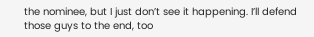the nominee, but I just don’t see it happening. I’ll defend those guys to the end, too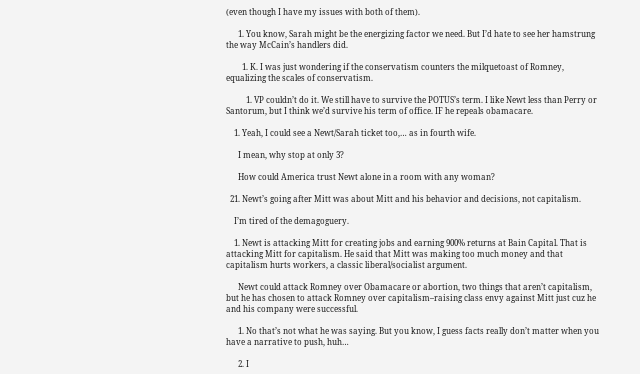(even though I have my issues with both of them).

      1. You know, Sarah might be the energizing factor we need. But I’d hate to see her hamstrung the way McCain’s handlers did.

        1. K. I was just wondering if the conservatism counters the milquetoast of Romney, equalizing the scales of conservatism.

          1. VP couldn’t do it. We still have to survive the POTUS’s term. I like Newt less than Perry or Santorum, but I think we’d survive his term of office. IF he repeals obamacare.

    1. Yeah, I could see a Newt/Sarah ticket too,… as in fourth wife.

      I mean, why stop at only 3?

      How could America trust Newt alone in a room with any woman?

  21. Newt’s going after Mitt was about Mitt and his behavior and decisions, not capitalism.

    I’m tired of the demagoguery.

    1. Newt is attacking Mitt for creating jobs and earning 900% returns at Bain Capital. That is attacking Mitt for capitalism. He said that Mitt was making too much money and that capitalism hurts workers, a classic liberal/socialist argument.

      Newt could attack Romney over Obamacare or abortion, two things that aren’t capitalism, but he has chosen to attack Romney over capitalism–raising class envy against Mitt just cuz he and his company were successful.

      1. No that’s not what he was saying. But you know, I guess facts really don’t matter when you have a narrative to push, huh…

      2. I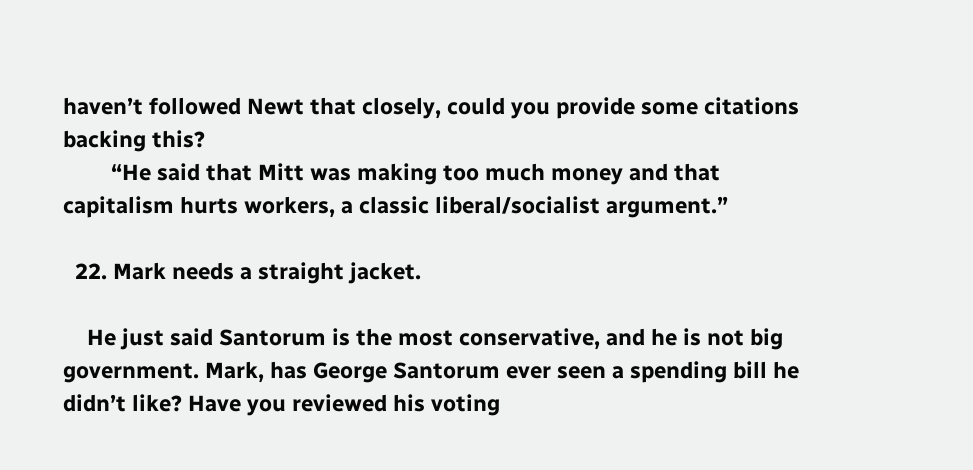haven’t followed Newt that closely, could you provide some citations backing this?
        “He said that Mitt was making too much money and that capitalism hurts workers, a classic liberal/socialist argument.”

  22. Mark needs a straight jacket.

    He just said Santorum is the most conservative, and he is not big government. Mark, has George Santorum ever seen a spending bill he didn’t like? Have you reviewed his voting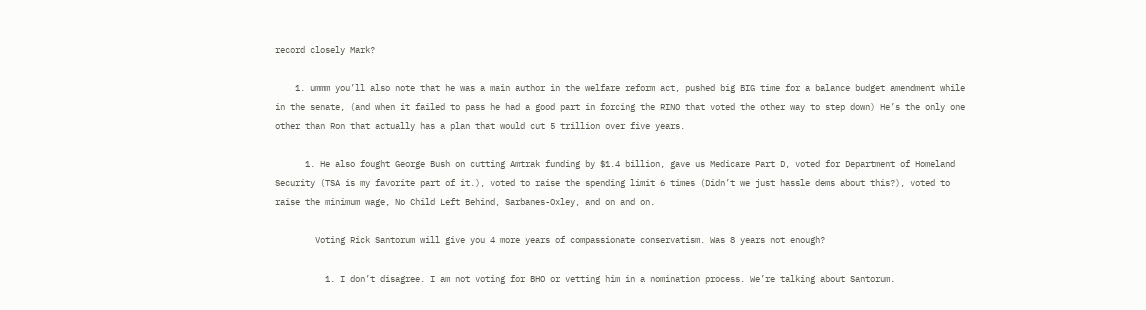record closely Mark?

    1. ummm you’ll also note that he was a main author in the welfare reform act, pushed big BIG time for a balance budget amendment while in the senate, (and when it failed to pass he had a good part in forcing the RINO that voted the other way to step down) He’s the only one other than Ron that actually has a plan that would cut 5 trillion over five years.

      1. He also fought George Bush on cutting Amtrak funding by $1.4 billion, gave us Medicare Part D, voted for Department of Homeland Security (TSA is my favorite part of it.), voted to raise the spending limit 6 times (Didn’t we just hassle dems about this?), voted to raise the minimum wage, No Child Left Behind, Sarbanes-Oxley, and on and on.

        Voting Rick Santorum will give you 4 more years of compassionate conservatism. Was 8 years not enough?

          1. I don’t disagree. I am not voting for BHO or vetting him in a nomination process. We’re talking about Santorum.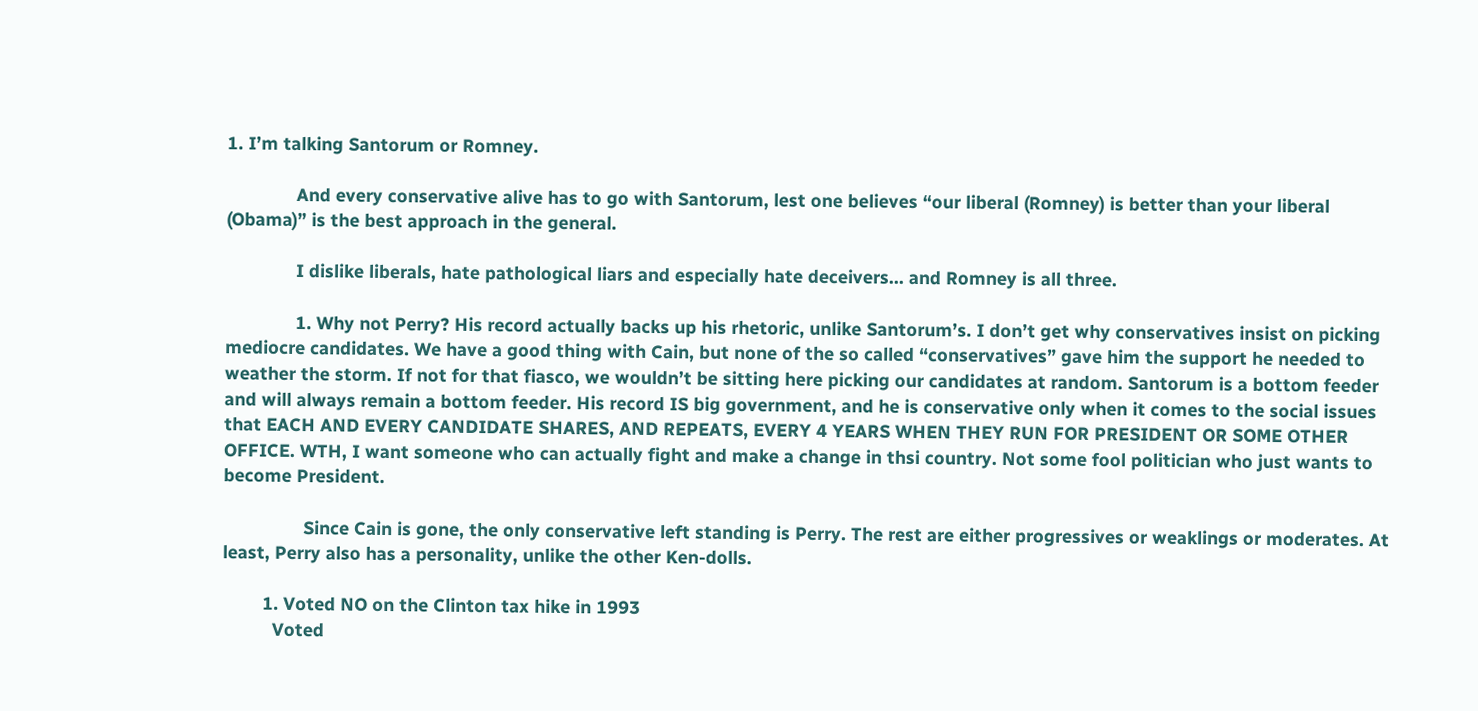1. I’m talking Santorum or Romney.

              And every conservative alive has to go with Santorum, lest one believes “our liberal (Romney) is better than your liberal (Obama)” is the best approach in the general.

              I dislike liberals, hate pathological liars and especially hate deceivers… and Romney is all three.

              1. Why not Perry? His record actually backs up his rhetoric, unlike Santorum’s. I don’t get why conservatives insist on picking mediocre candidates. We have a good thing with Cain, but none of the so called “conservatives” gave him the support he needed to weather the storm. If not for that fiasco, we wouldn’t be sitting here picking our candidates at random. Santorum is a bottom feeder and will always remain a bottom feeder. His record IS big government, and he is conservative only when it comes to the social issues that EACH AND EVERY CANDIDATE SHARES, AND REPEATS, EVERY 4 YEARS WHEN THEY RUN FOR PRESIDENT OR SOME OTHER OFFICE. WTH, I want someone who can actually fight and make a change in thsi country. Not some fool politician who just wants to become President.

                Since Cain is gone, the only conservative left standing is Perry. The rest are either progressives or weaklings or moderates. At least, Perry also has a personality, unlike the other Ken-dolls.

        1. Voted NO on the Clinton tax hike in 1993
          Voted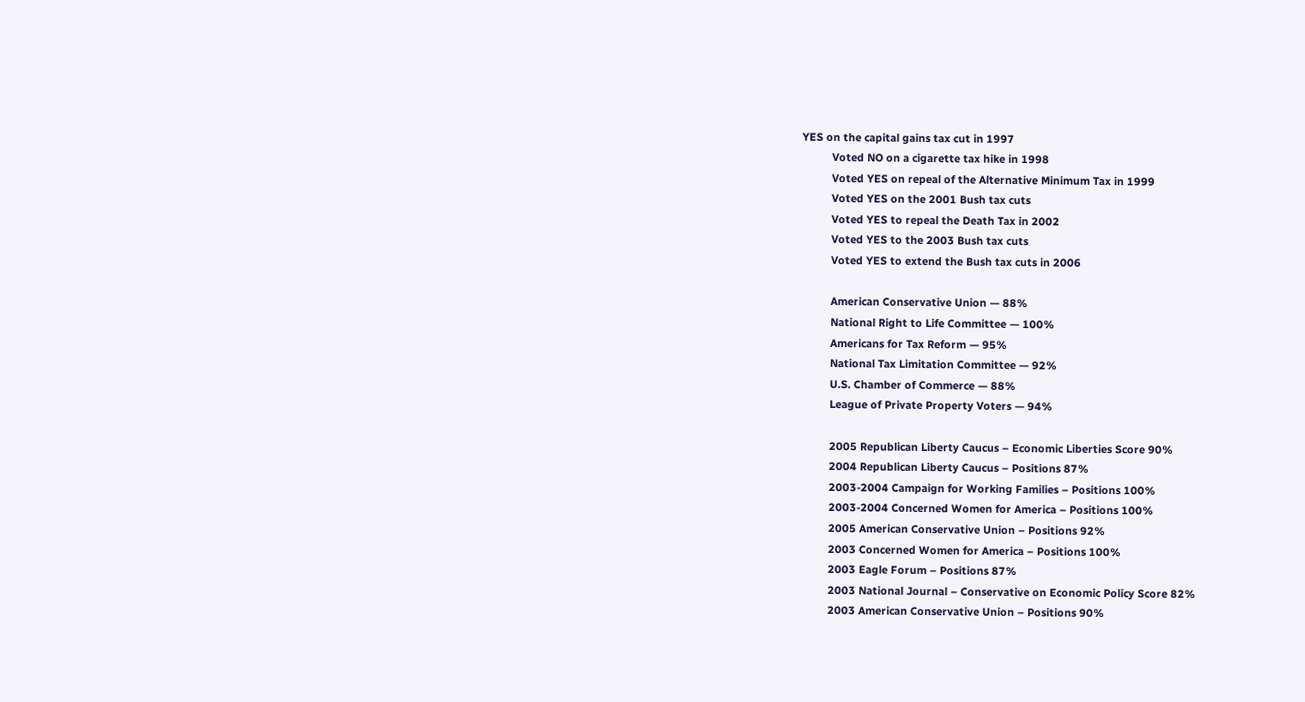YES on the capital gains tax cut in 1997
          Voted NO on a cigarette tax hike in 1998
          Voted YES on repeal of the Alternative Minimum Tax in 1999
          Voted YES on the 2001 Bush tax cuts
          Voted YES to repeal the Death Tax in 2002
          Voted YES to the 2003 Bush tax cuts
          Voted YES to extend the Bush tax cuts in 2006

          American Conservative Union — 88%
          National Right to Life Committee — 100%
          Americans for Tax Reform — 95%
          National Tax Limitation Committee — 92%
          U.S. Chamber of Commerce — 88%
          League of Private Property Voters — 94%

          2005 Republican Liberty Caucus – Economic Liberties Score 90%
          2004 Republican Liberty Caucus – Positions 87%
          2003-2004 Campaign for Working Families – Positions 100%
          2003-2004 Concerned Women for America – Positions 100%
          2005 American Conservative Union – Positions 92%
          2003 Concerned Women for America – Positions 100%
          2003 Eagle Forum – Positions 87%
          2003 National Journal – Conservative on Economic Policy Score 82%
          2003 American Conservative Union – Positions 90%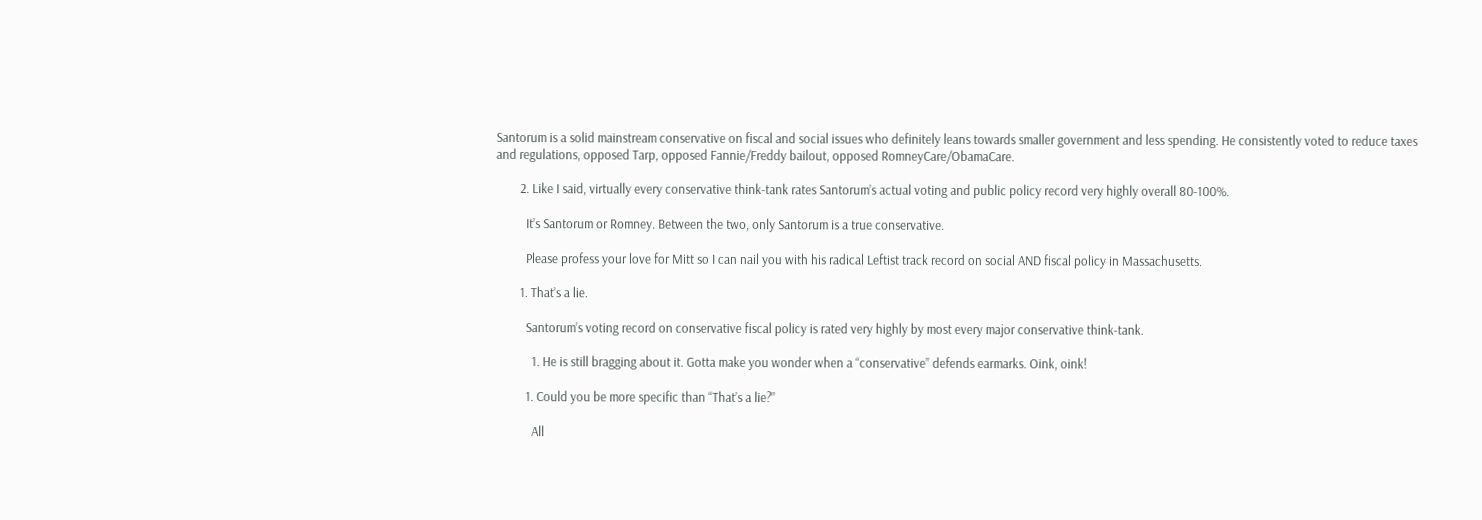Santorum is a solid mainstream conservative on fiscal and social issues who definitely leans towards smaller government and less spending. He consistently voted to reduce taxes and regulations, opposed Tarp, opposed Fannie/Freddy bailout, opposed RomneyCare/ObamaCare.

        2. Like I said, virtually every conservative think-tank rates Santorum’s actual voting and public policy record very highly overall 80-100%.

          It’s Santorum or Romney. Between the two, only Santorum is a true conservative.

          Please profess your love for Mitt so I can nail you with his radical Leftist track record on social AND fiscal policy in Massachusetts.

        1. That’s a lie.

          Santorum’s voting record on conservative fiscal policy is rated very highly by most every major conservative think-tank.

            1. He is still bragging about it. Gotta make you wonder when a “conservative” defends earmarks. Oink, oink!

          1. Could you be more specific than “That’s a lie?”

            All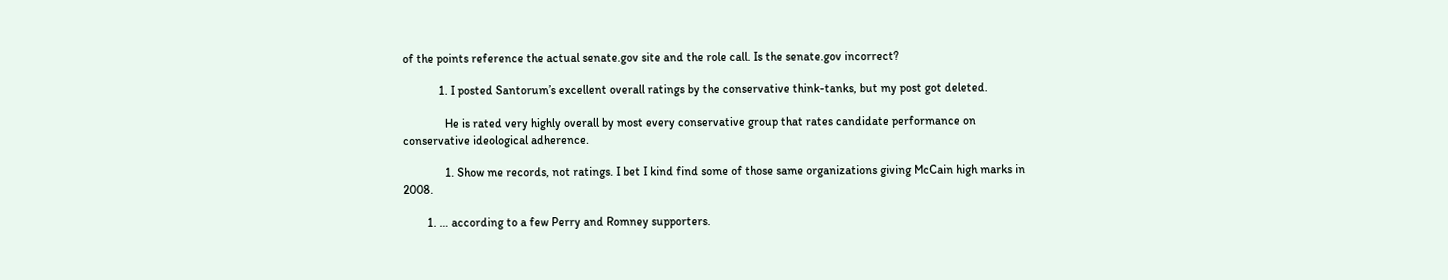of the points reference the actual senate.gov site and the role call. Is the senate.gov incorrect?

            1. I posted Santorum’s excellent overall ratings by the conservative think-tanks, but my post got deleted.

              He is rated very highly overall by most every conservative group that rates candidate performance on conservative ideological adherence.

              1. Show me records, not ratings. I bet I kind find some of those same organizations giving McCain high marks in 2008.

        1. … according to a few Perry and Romney supporters.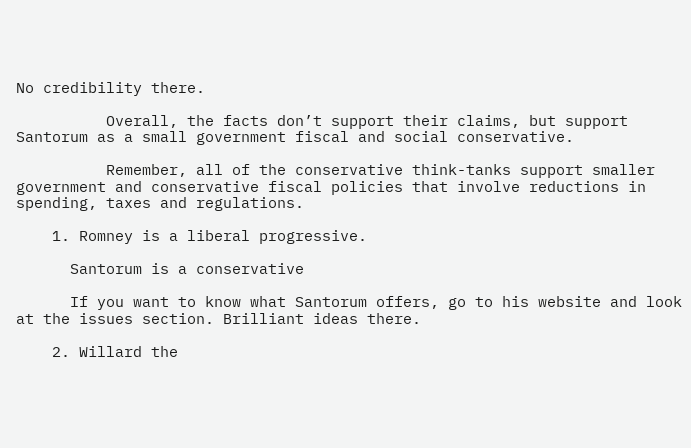No credibility there.

          Overall, the facts don’t support their claims, but support Santorum as a small government fiscal and social conservative.

          Remember, all of the conservative think-tanks support smaller government and conservative fiscal policies that involve reductions in spending, taxes and regulations.

    1. Romney is a liberal progressive.

      Santorum is a conservative

      If you want to know what Santorum offers, go to his website and look at the issues section. Brilliant ideas there.

    2. Willard the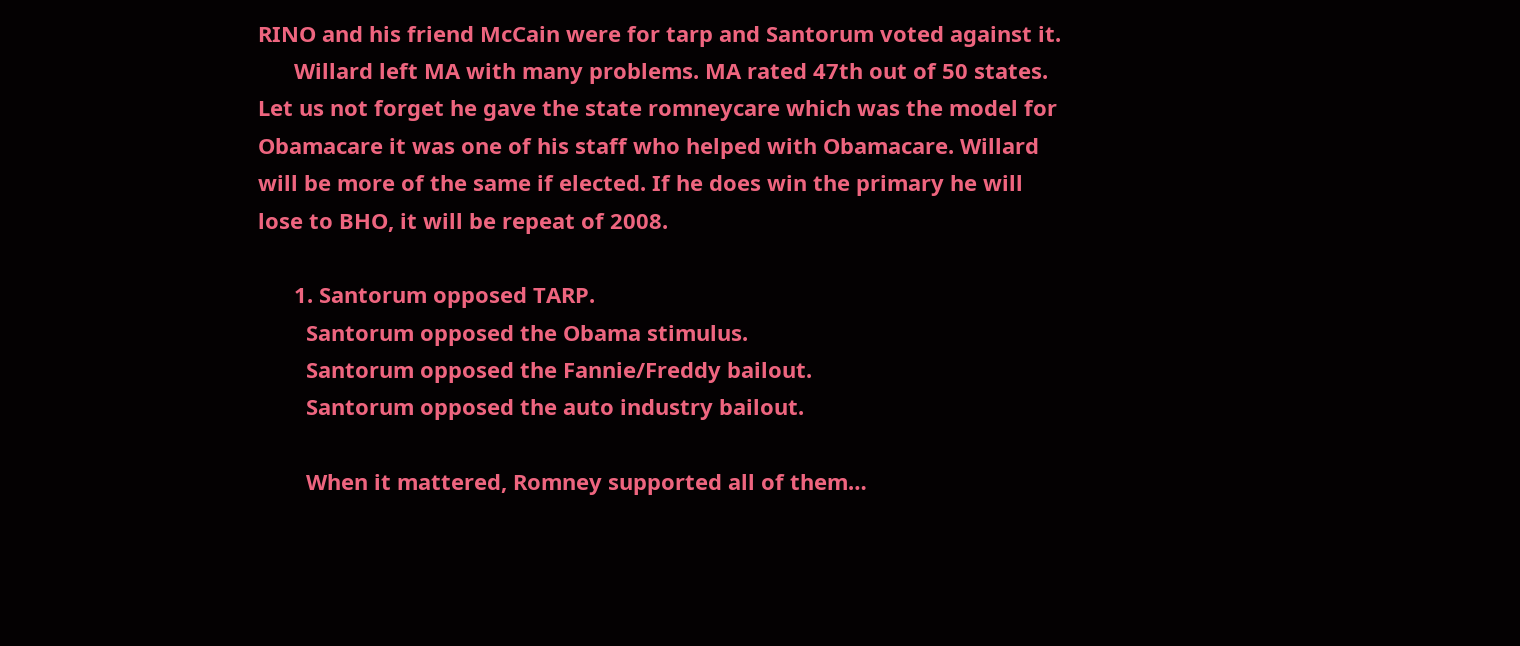RINO and his friend McCain were for tarp and Santorum voted against it.
      Willard left MA with many problems. MA rated 47th out of 50 states. Let us not forget he gave the state romneycare which was the model for Obamacare it was one of his staff who helped with Obamacare. Willard will be more of the same if elected. If he does win the primary he will lose to BHO, it will be repeat of 2008.

      1. Santorum opposed TARP.
        Santorum opposed the Obama stimulus.
        Santorum opposed the Fannie/Freddy bailout.
        Santorum opposed the auto industry bailout.

        When it mattered, Romney supported all of them…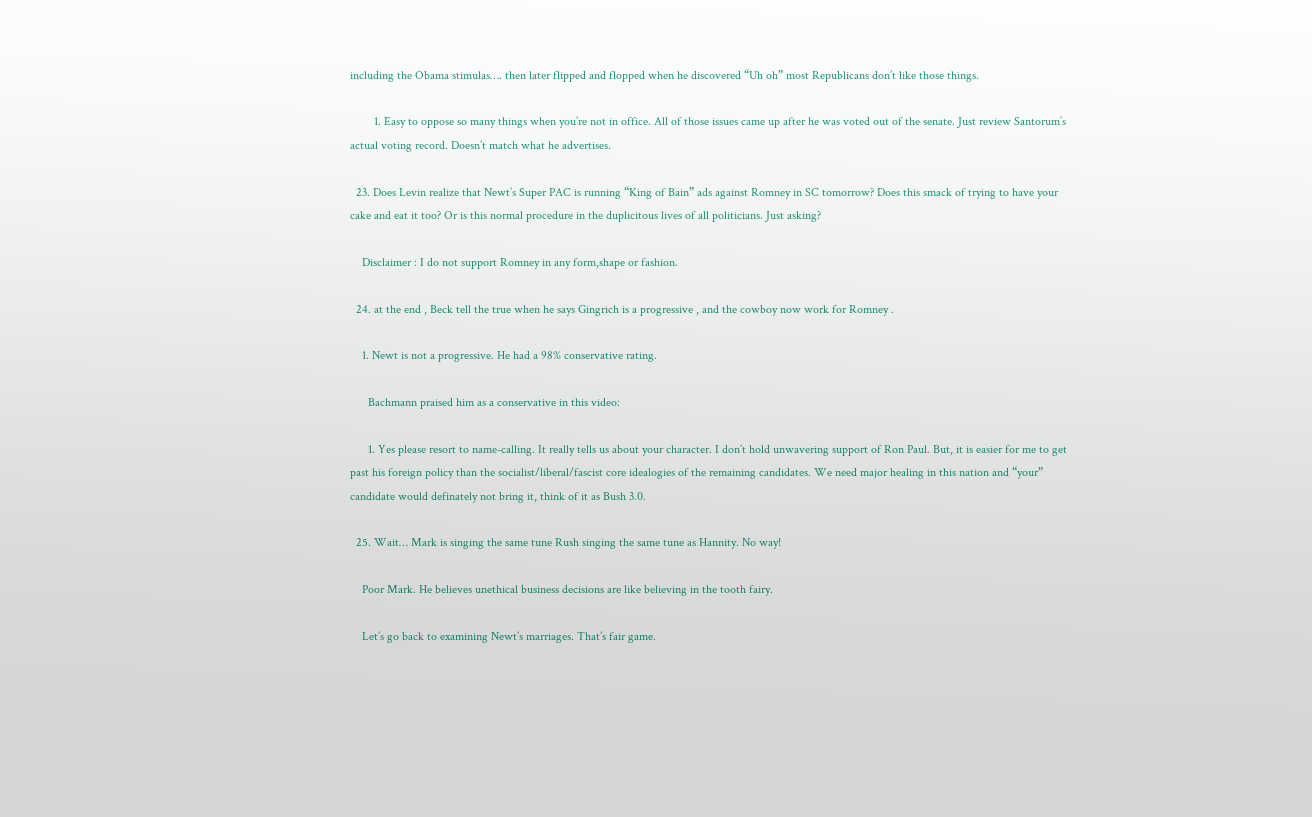including the Obama stimulas…. then later flipped and flopped when he discovered “Uh oh” most Republicans don’t like those things.

        1. Easy to oppose so many things when you’re not in office. All of those issues came up after he was voted out of the senate. Just review Santorum’s actual voting record. Doesn’t match what he advertises.

  23. Does Levin realize that Newt’s Super PAC is running “King of Bain” ads against Romney in SC tomorrow? Does this smack of trying to have your cake and eat it too? Or is this normal procedure in the duplicitous lives of all politicians. Just asking?

    Disclaimer : I do not support Romney in any form,shape or fashion.

  24. at the end , Beck tell the true when he says Gingrich is a progressive , and the cowboy now work for Romney .

    1. Newt is not a progressive. He had a 98% conservative rating.

      Bachmann praised him as a conservative in this video:

      1. Yes please resort to name-calling. It really tells us about your character. I don’t hold unwavering support of Ron Paul. But, it is easier for me to get past his foreign policy than the socialist/liberal/fascist core idealogies of the remaining candidates. We need major healing in this nation and “your” candidate would definately not bring it, think of it as Bush 3.0.

  25. Wait… Mark is singing the same tune Rush singing the same tune as Hannity. No way!

    Poor Mark. He believes unethical business decisions are like believing in the tooth fairy.

    Let’s go back to examining Newt’s marriages. That’s fair game.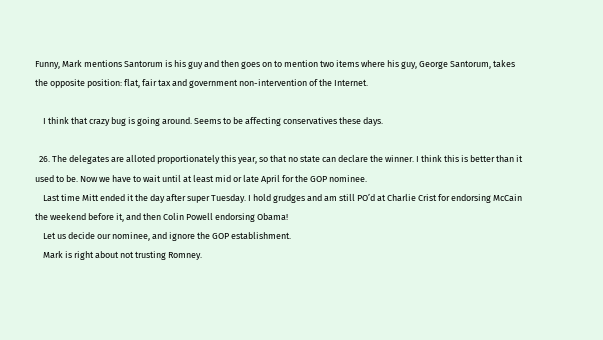Funny, Mark mentions Santorum is his guy and then goes on to mention two items where his guy, George Santorum, takes the opposite position: flat, fair tax and government non-intervention of the Internet.

    I think that crazy bug is going around. Seems to be affecting conservatives these days.

  26. The delegates are alloted proportionately this year, so that no state can declare the winner. I think this is better than it used to be. Now we have to wait until at least mid or late April for the GOP nominee.
    Last time Mitt ended it the day after super Tuesday. I hold grudges and am still PO’d at Charlie Crist for endorsing McCain the weekend before it, and then Colin Powell endorsing Obama!
    Let us decide our nominee, and ignore the GOP establishment.
    Mark is right about not trusting Romney.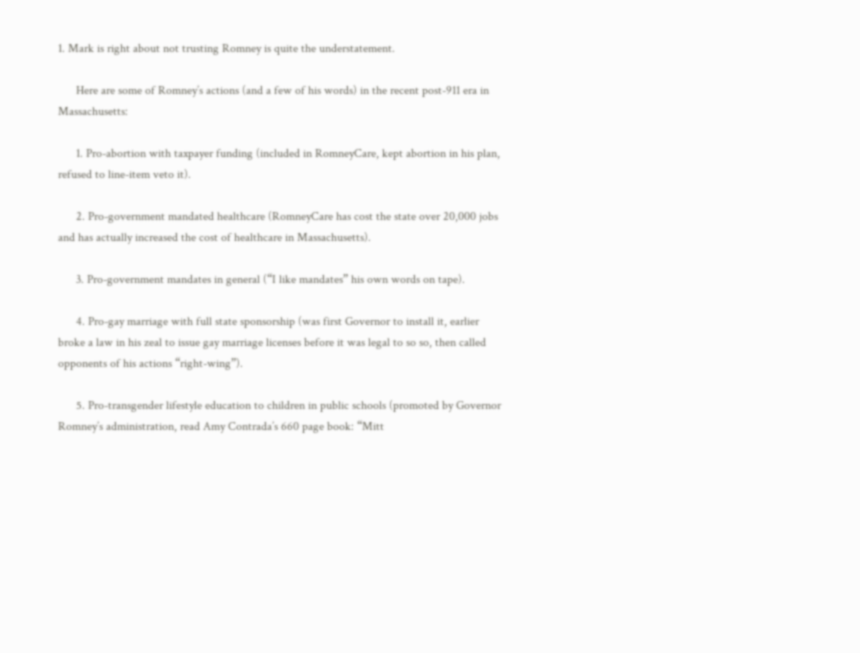1. Mark is right about not trusting Romney is quite the understatement.

      Here are some of Romney’s actions (and a few of his words) in the recent post-911 era in Massachusetts:

      1. Pro-abortion with taxpayer funding (included in RomneyCare, kept abortion in his plan, refused to line-item veto it).

      2. Pro-government mandated healthcare (RomneyCare has cost the state over 20,000 jobs and has actually increased the cost of healthcare in Massachusetts).

      3. Pro-government mandates in general (“I like mandates” his own words on tape).

      4. Pro-gay marriage with full state sponsorship (was first Governor to install it, earlier broke a law in his zeal to issue gay marriage licenses before it was legal to so so, then called opponents of his actions “right-wing”).

      5. Pro-transgender lifestyle education to children in public schools (promoted by Governor Romney’s administration, read Amy Contrada’s 660 page book: “Mitt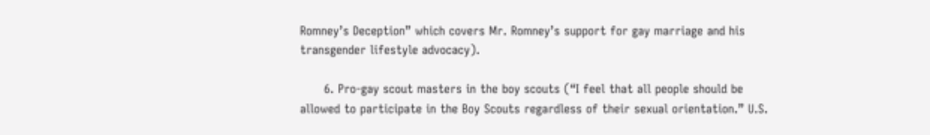Romney’s Deception” which covers Mr. Romney’s support for gay marriage and his transgender lifestyle advocacy).

      6. Pro-gay scout masters in the boy scouts (“I feel that all people should be allowed to participate in the Boy Scouts regardless of their sexual orientation.” U.S.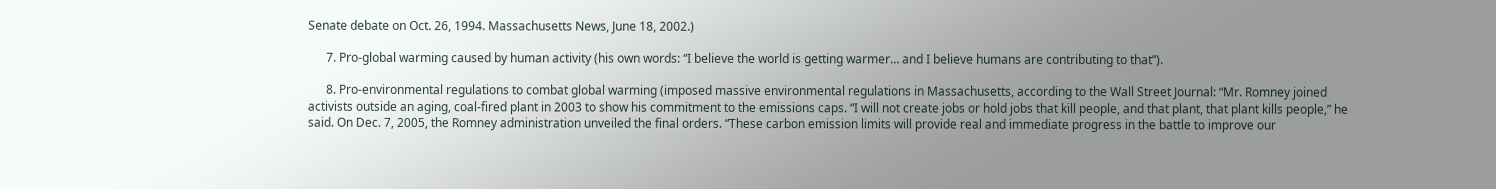Senate debate on Oct. 26, 1994. Massachusetts News, June 18, 2002.)

      7. Pro-global warming caused by human activity (his own words: “I believe the world is getting warmer… and I believe humans are contributing to that”).

      8. Pro-environmental regulations to combat global warming (imposed massive environmental regulations in Massachusetts, according to the Wall Street Journal: “Mr. Romney joined activists outside an aging, coal-fired plant in 2003 to show his commitment to the emissions caps. “I will not create jobs or hold jobs that kill people, and that plant, that plant kills people,” he said. On Dec. 7, 2005, the Romney administration unveiled the final orders. “These carbon emission limits will provide real and immediate progress in the battle to improve our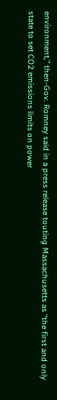environment,” then-Gov. Romney said in a press release touting Massachusetts as “the first and only state to set CO2 emissions limits on power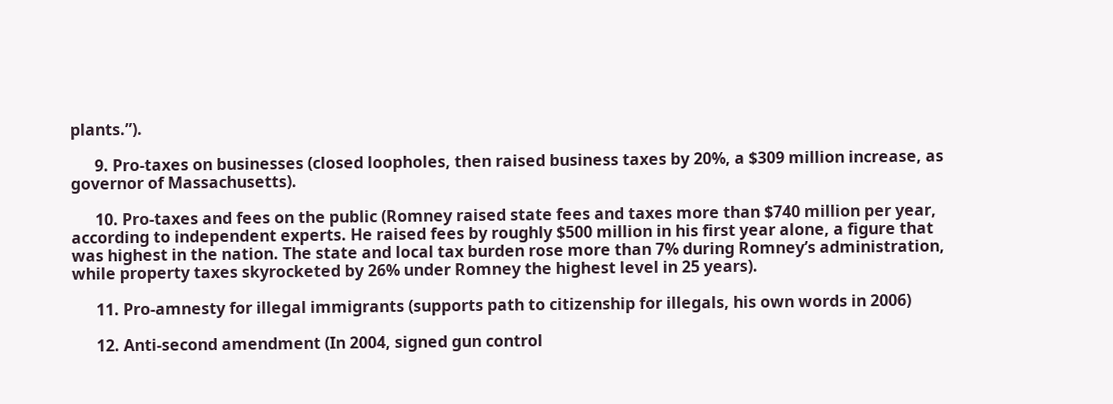plants.”).

      9. Pro-taxes on businesses (closed loopholes, then raised business taxes by 20%, a $309 million increase, as governor of Massachusetts).

      10. Pro-taxes and fees on the public (Romney raised state fees and taxes more than $740 million per year, according to independent experts. He raised fees by roughly $500 million in his first year alone, a figure that was highest in the nation. The state and local tax burden rose more than 7% during Romney’s administration, while property taxes skyrocketed by 26% under Romney the highest level in 25 years).

      11. Pro-amnesty for illegal immigrants (supports path to citizenship for illegals, his own words in 2006)

      12. Anti-second amendment (In 2004, signed gun control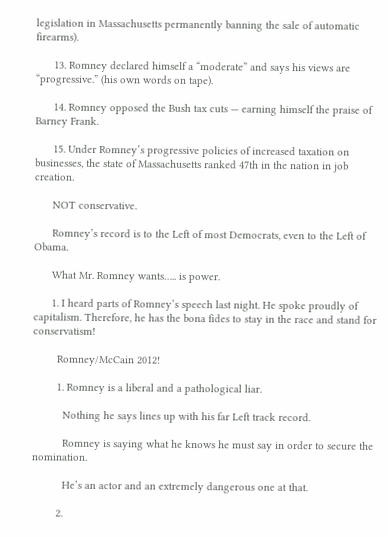legislation in Massachusetts permanently banning the sale of automatic firearms).

      13. Romney declared himself a “moderate” and says his views are “progressive.” (his own words on tape).

      14. Romney opposed the Bush tax cuts — earning himself the praise of Barney Frank.

      15. Under Romney’s progressive policies of increased taxation on businesses, the state of Massachusetts ranked 47th in the nation in job creation.

      NOT conservative.

      Romney’s record is to the Left of most Democrats, even to the Left of Obama.

      What Mr. Romney wants….. is power.

      1. I heard parts of Romney’s speech last night. He spoke proudly of capitalism. Therefore, he has the bona fides to stay in the race and stand for conservatism!

        Romney/McCain 2012!

        1. Romney is a liberal and a pathological liar.

          Nothing he says lines up with his far Left track record.

          Romney is saying what he knows he must say in order to secure the nomination.

          He’s an actor and an extremely dangerous one at that.

        2.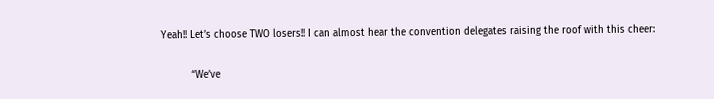Yeah!! Let’s choose TWO losers!! I can almost hear the convention delegates raising the roof with this cheer:

          “We’ve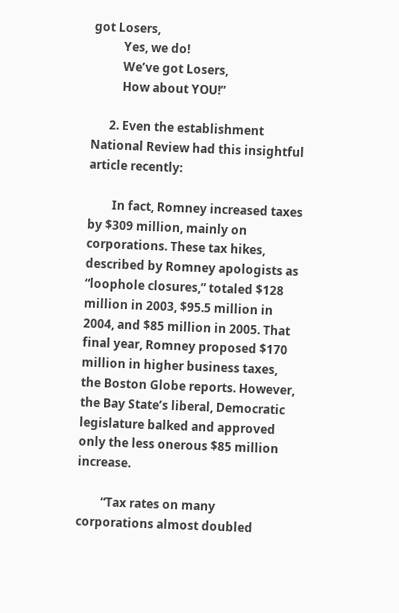got Losers,
          Yes, we do!
          We’ve got Losers,
          How about YOU!”

      2. Even the establishment National Review had this insightful article recently:

        In fact, Romney increased taxes by $309 million, mainly on corporations. These tax hikes, described by Romney apologists as “loophole closures,” totaled $128 million in 2003, $95.5 million in 2004, and $85 million in 2005. That final year, Romney proposed $170 million in higher business taxes, the Boston Globe reports. However, the Bay State’s liberal, Democratic legislature balked and approved only the less onerous $85 million increase.

        “Tax rates on many corporations almost doubled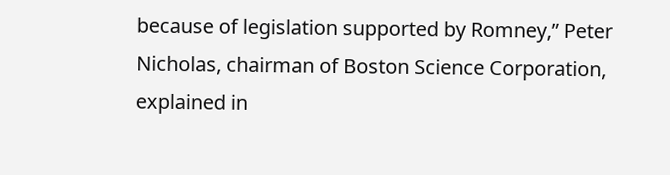because of legislation supported by Romney,” Peter Nicholas, chairman of Boston Science Corporation, explained in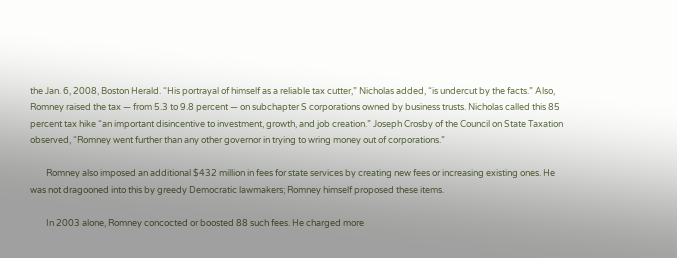the Jan. 6, 2008, Boston Herald. “His portrayal of himself as a reliable tax cutter,” Nicholas added, “is undercut by the facts.” Also, Romney raised the tax — from 5.3 to 9.8 percent — on subchapter S corporations owned by business trusts. Nicholas called this 85 percent tax hike “an important disincentive to investment, growth, and job creation.” Joseph Crosby of the Council on State Taxation observed, “Romney went further than any other governor in trying to wring money out of corporations.”

        Romney also imposed an additional $432 million in fees for state services by creating new fees or increasing existing ones. He was not dragooned into this by greedy Democratic lawmakers; Romney himself proposed these items.

        In 2003 alone, Romney concocted or boosted 88 such fees. He charged more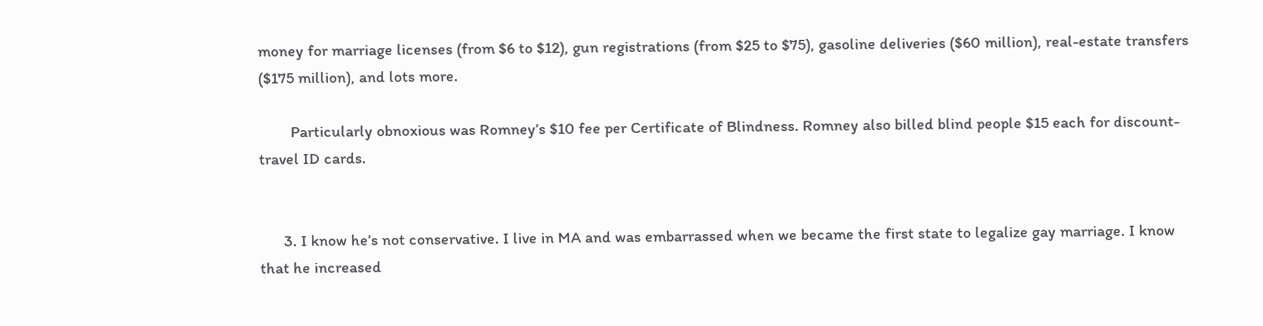money for marriage licenses (from $6 to $12), gun registrations (from $25 to $75), gasoline deliveries ($60 million), real-estate transfers ($175 million), and lots more.

        Particularly obnoxious was Romney’s $10 fee per Certificate of Blindness. Romney also billed blind people $15 each for discount-travel ID cards.


      3. I know he’s not conservative. I live in MA and was embarrassed when we became the first state to legalize gay marriage. I know that he increased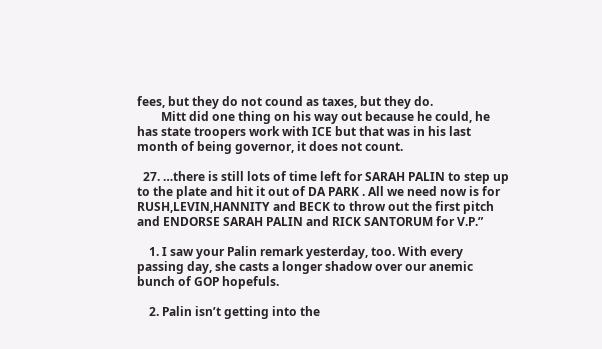fees, but they do not cound as taxes, but they do.
        Mitt did one thing on his way out because he could, he has state troopers work with ICE but that was in his last month of being governor, it does not count.

  27. …there is still lots of time left for SARAH PALIN to step up to the plate and hit it out of DA PARK . All we need now is for RUSH,LEVIN,HANNITY and BECK to throw out the first pitch and ENDORSE SARAH PALIN and RICK SANTORUM for V.P.”

    1. I saw your Palin remark yesterday, too. With every passing day, she casts a longer shadow over our anemic bunch of GOP hopefuls.

    2. Palin isn’t getting into the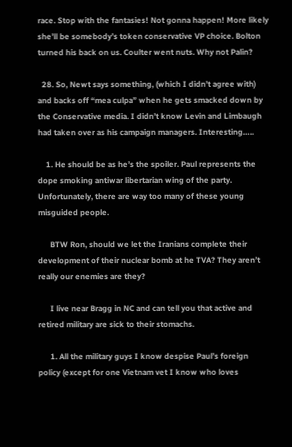race. Stop with the fantasies! Not gonna happen! More likely she’ll be somebody’s token conservative VP choice. Bolton turned his back on us. Coulter went nuts. Why not Palin?

  28. So, Newt says something, (which I didn’t agree with) and backs off “mea culpa” when he gets smacked down by the Conservative media. I didn’t know Levin and Limbaugh had taken over as his campaign managers. Interesting…..

    1. He should be as he’s the spoiler. Paul represents the dope smoking antiwar libertarian wing of the party. Unfortunately, there are way too many of these young misguided people.

      BTW Ron, should we let the Iranians complete their development of their nuclear bomb at he TVA? They aren’t really our enemies are they?

      I live near Bragg in NC and can tell you that active and retired military are sick to their stomachs.

      1. All the military guys I know despise Paul’s foreign policy (except for one Vietnam vet I know who loves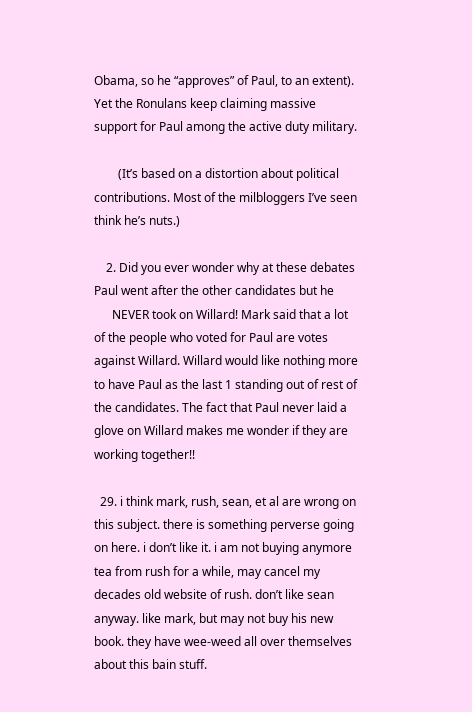Obama, so he “approves” of Paul, to an extent). Yet the Ronulans keep claiming massive support for Paul among the active duty military.

        (It’s based on a distortion about political contributions. Most of the milbloggers I’ve seen think he’s nuts.)

    2. Did you ever wonder why at these debates Paul went after the other candidates but he
      NEVER took on Willard! Mark said that a lot of the people who voted for Paul are votes against Willard. Willard would like nothing more to have Paul as the last 1 standing out of rest of the candidates. The fact that Paul never laid a glove on Willard makes me wonder if they are working together!!

  29. i think mark, rush, sean, et al are wrong on this subject. there is something perverse going on here. i don’t like it. i am not buying anymore tea from rush for a while, may cancel my decades old website of rush. don’t like sean anyway. like mark, but may not buy his new book. they have wee-weed all over themselves about this bain stuff.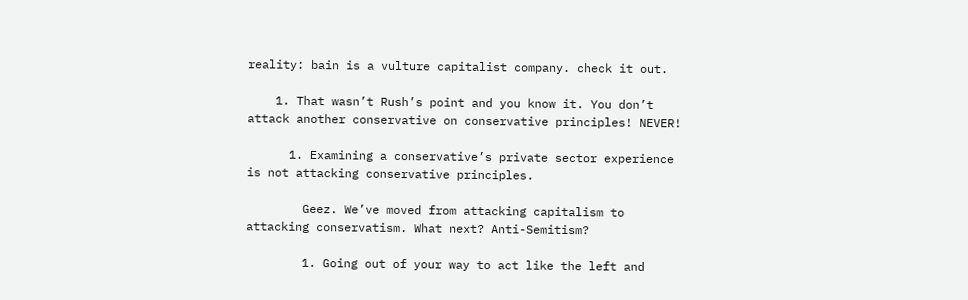reality: bain is a vulture capitalist company. check it out.

    1. That wasn’t Rush’s point and you know it. You don’t attack another conservative on conservative principles! NEVER!

      1. Examining a conservative’s private sector experience is not attacking conservative principles.

        Geez. We’ve moved from attacking capitalism to attacking conservatism. What next? Anti-Semitism?

        1. Going out of your way to act like the left and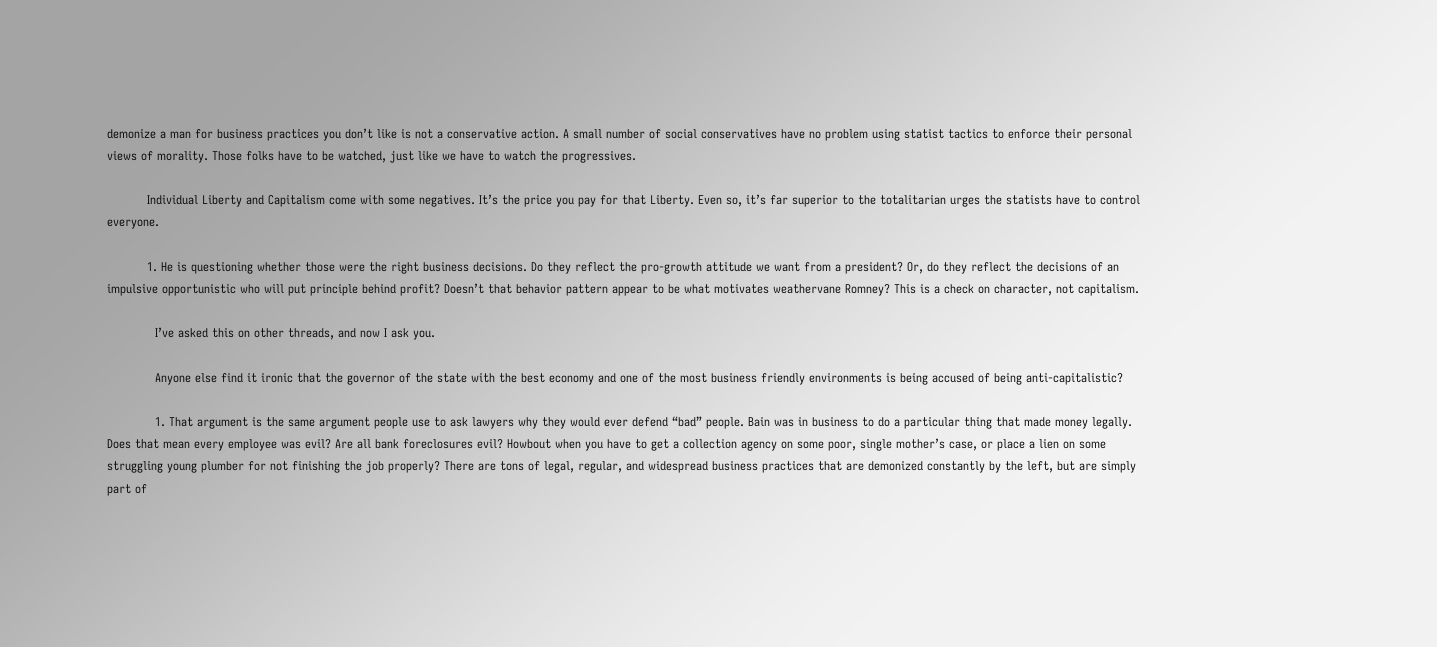demonize a man for business practices you don’t like is not a conservative action. A small number of social conservatives have no problem using statist tactics to enforce their personal views of morality. Those folks have to be watched, just like we have to watch the progressives.

          Individual Liberty and Capitalism come with some negatives. It’s the price you pay for that Liberty. Even so, it’s far superior to the totalitarian urges the statists have to control everyone.

          1. He is questioning whether those were the right business decisions. Do they reflect the pro-growth attitude we want from a president? Or, do they reflect the decisions of an impulsive opportunistic who will put principle behind profit? Doesn’t that behavior pattern appear to be what motivates weathervane Romney? This is a check on character, not capitalism.

            I’ve asked this on other threads, and now I ask you.

            Anyone else find it ironic that the governor of the state with the best economy and one of the most business friendly environments is being accused of being anti-capitalistic?

            1. That argument is the same argument people use to ask lawyers why they would ever defend “bad” people. Bain was in business to do a particular thing that made money legally. Does that mean every employee was evil? Are all bank foreclosures evil? Howbout when you have to get a collection agency on some poor, single mother’s case, or place a lien on some struggling young plumber for not finishing the job properly? There are tons of legal, regular, and widespread business practices that are demonized constantly by the left, but are simply part of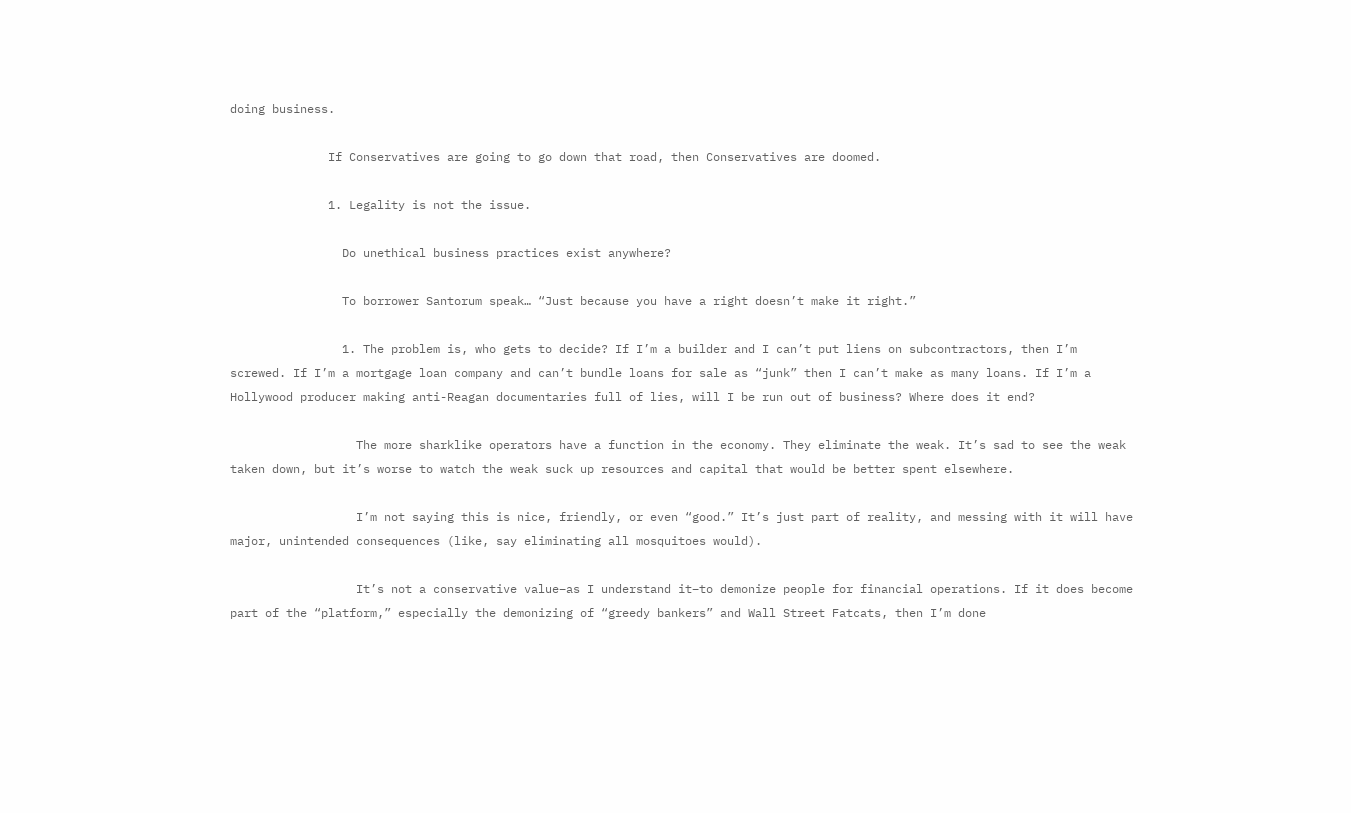doing business.

              If Conservatives are going to go down that road, then Conservatives are doomed.

              1. Legality is not the issue.

                Do unethical business practices exist anywhere?

                To borrower Santorum speak… “Just because you have a right doesn’t make it right.”

                1. The problem is, who gets to decide? If I’m a builder and I can’t put liens on subcontractors, then I’m screwed. If I’m a mortgage loan company and can’t bundle loans for sale as “junk” then I can’t make as many loans. If I’m a Hollywood producer making anti-Reagan documentaries full of lies, will I be run out of business? Where does it end?

                  The more sharklike operators have a function in the economy. They eliminate the weak. It’s sad to see the weak taken down, but it’s worse to watch the weak suck up resources and capital that would be better spent elsewhere.

                  I’m not saying this is nice, friendly, or even “good.” It’s just part of reality, and messing with it will have major, unintended consequences (like, say eliminating all mosquitoes would).

                  It’s not a conservative value–as I understand it–to demonize people for financial operations. If it does become part of the “platform,” especially the demonizing of “greedy bankers” and Wall Street Fatcats, then I’m done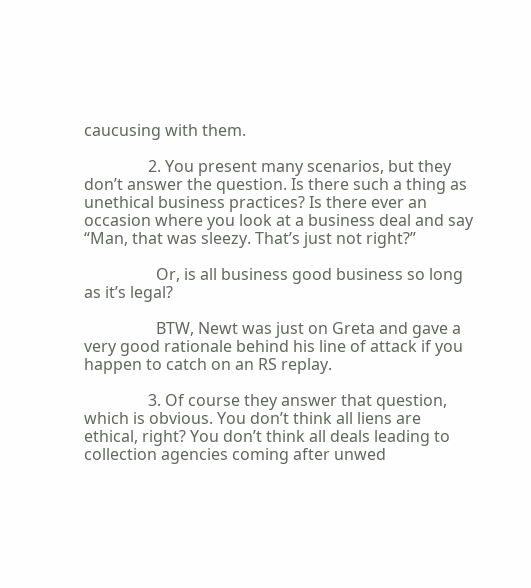caucusing with them.

                2. You present many scenarios, but they don’t answer the question. Is there such a thing as unethical business practices? Is there ever an occasion where you look at a business deal and say “Man, that was sleezy. That’s just not right?”

                  Or, is all business good business so long as it’s legal?

                  BTW, Newt was just on Greta and gave a very good rationale behind his line of attack if you happen to catch on an RS replay.

                3. Of course they answer that question, which is obvious. You don’t think all liens are ethical, right? You don’t think all deals leading to collection agencies coming after unwed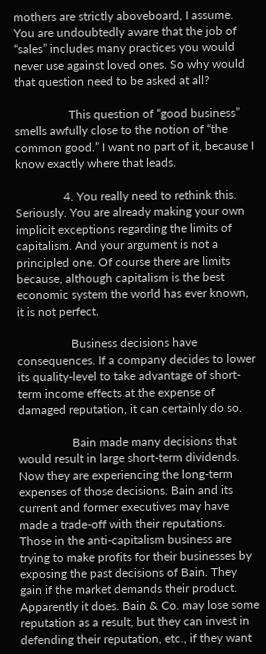mothers are strictly aboveboard, I assume. You are undoubtedly aware that the job of “sales” includes many practices you would never use against loved ones. So why would that question need to be asked at all?

                  This question of “good business” smells awfully close to the notion of “the common good.” I want no part of it, because I know exactly where that leads.

                4. You really need to rethink this. Seriously. You are already making your own implicit exceptions regarding the limits of capitalism. And your argument is not a principled one. Of course there are limits because, although capitalism is the best economic system the world has ever known, it is not perfect.

                  Business decisions have consequences. If a company decides to lower its quality-level to take advantage of short-term income effects at the expense of damaged reputation, it can certainly do so.

                  Bain made many decisions that would result in large short-term dividends. Now they are experiencing the long-term expenses of those decisions. Bain and its current and former executives may have made a trade-off with their reputations. Those in the anti-capitalism business are trying to make profits for their businesses by exposing the past decisions of Bain. They gain if the market demands their product. Apparently it does. Bain & Co. may lose some reputation as a result, but they can invest in defending their reputation, etc., if they want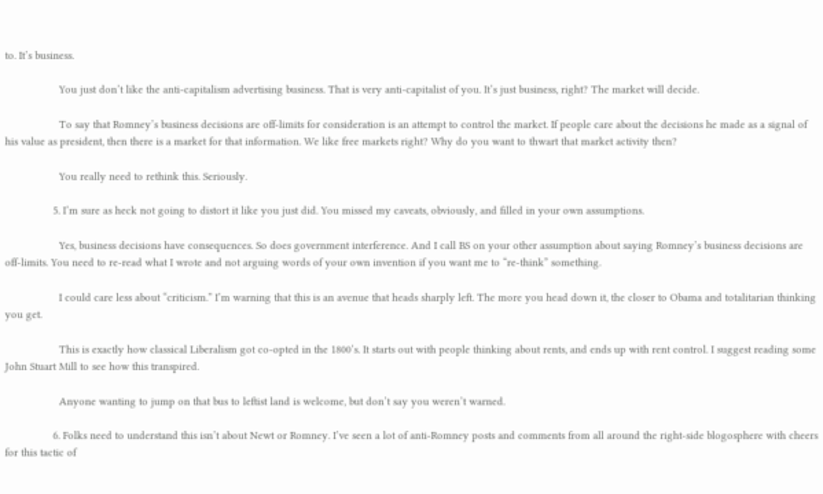to. It’s business.

                  You just don’t like the anti-capitalism advertising business. That is very anti-capitalist of you. It’s just business, right? The market will decide.

                  To say that Romney’s business decisions are off-limits for consideration is an attempt to control the market. If people care about the decisions he made as a signal of his value as president, then there is a market for that information. We like free markets right? Why do you want to thwart that market activity then?

                  You really need to rethink this. Seriously.

                5. I’m sure as heck not going to distort it like you just did. You missed my caveats, obviously, and filled in your own assumptions.

                  Yes, business decisions have consequences. So does government interference. And I call BS on your other assumption about saying Romney’s business decisions are off-limits. You need to re-read what I wrote and not arguing words of your own invention if you want me to “re-think” something.

                  I could care less about “criticism.” I’m warning that this is an avenue that heads sharply left. The more you head down it, the closer to Obama and totalitarian thinking you get.

                  This is exactly how classical Liberalism got co-opted in the 1800’s. It starts out with people thinking about rents, and ends up with rent control. I suggest reading some John Stuart Mill to see how this transpired.

                  Anyone wanting to jump on that bus to leftist land is welcome, but don’t say you weren’t warned.

                6. Folks need to understand this isn’t about Newt or Romney. I’ve seen a lot of anti-Romney posts and comments from all around the right-side blogosphere with cheers for this tactic of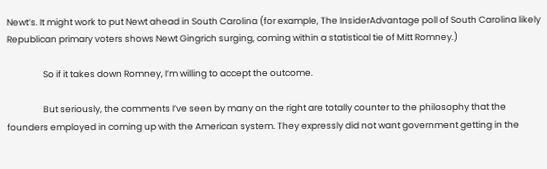Newt’s. It might work to put Newt ahead in South Carolina (for example, The InsiderAdvantage poll of South Carolina likely Republican primary voters shows Newt Gingrich surging, coming within a statistical tie of Mitt Romney.)

                  So if it takes down Romney, I’m willing to accept the outcome.

                  But seriously, the comments I’ve seen by many on the right are totally counter to the philosophy that the founders employed in coming up with the American system. They expressly did not want government getting in the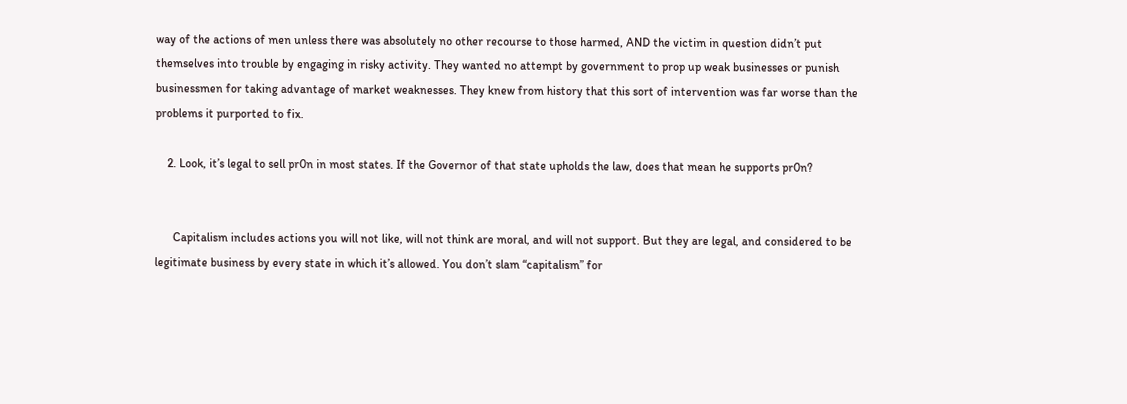way of the actions of men unless there was absolutely no other recourse to those harmed, AND the victim in question didn’t put themselves into trouble by engaging in risky activity. They wanted no attempt by government to prop up weak businesses or punish businessmen for taking advantage of market weaknesses. They knew from history that this sort of intervention was far worse than the problems it purported to fix.

    2. Look, it’s legal to sell pr0n in most states. If the Governor of that state upholds the law, does that mean he supports pr0n?


      Capitalism includes actions you will not like, will not think are moral, and will not support. But they are legal, and considered to be legitimate business by every state in which it’s allowed. You don’t slam “capitalism” for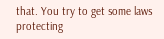that. You try to get some laws protecting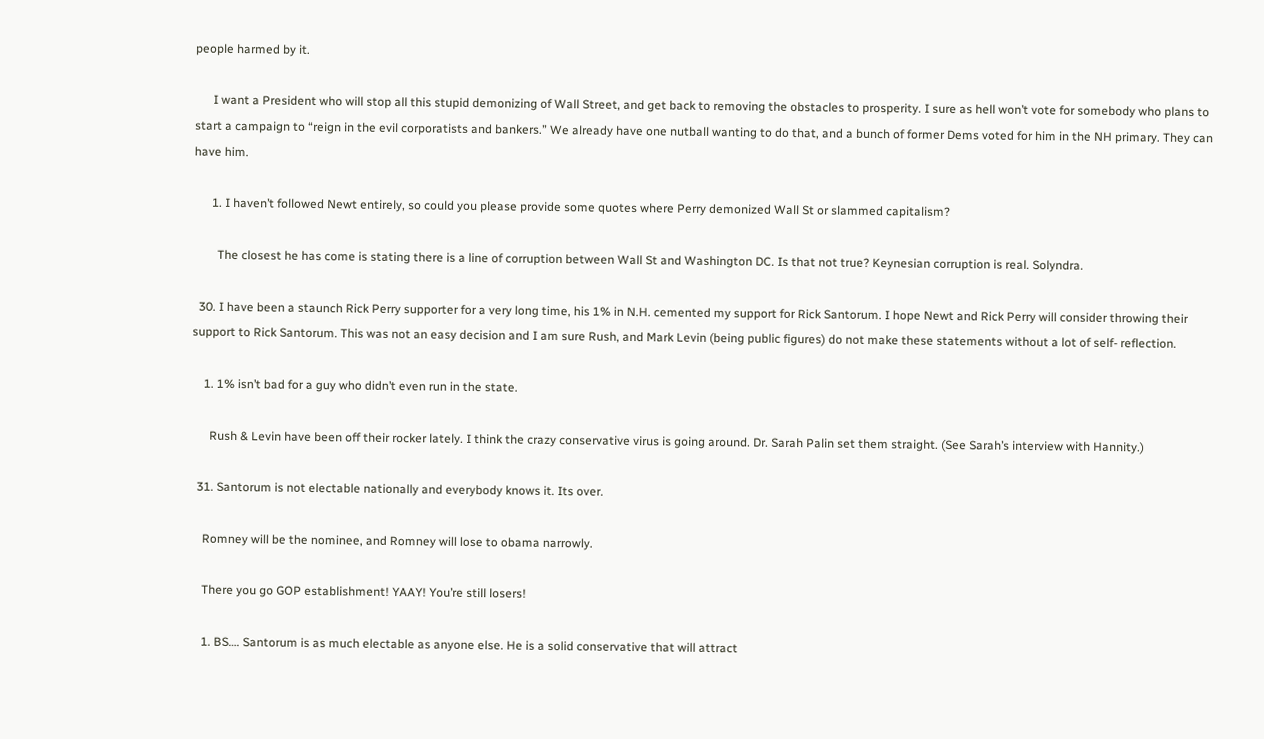people harmed by it.

      I want a President who will stop all this stupid demonizing of Wall Street, and get back to removing the obstacles to prosperity. I sure as hell won’t vote for somebody who plans to start a campaign to “reign in the evil corporatists and bankers.” We already have one nutball wanting to do that, and a bunch of former Dems voted for him in the NH primary. They can have him.

      1. I haven’t followed Newt entirely, so could you please provide some quotes where Perry demonized Wall St or slammed capitalism?

        The closest he has come is stating there is a line of corruption between Wall St and Washington DC. Is that not true? Keynesian corruption is real. Solyndra.

  30. I have been a staunch Rick Perry supporter for a very long time, his 1% in N.H. cemented my support for Rick Santorum. I hope Newt and Rick Perry will consider throwing their support to Rick Santorum. This was not an easy decision and I am sure Rush, and Mark Levin (being public figures) do not make these statements without a lot of self- reflection.

    1. 1% isn’t bad for a guy who didn’t even run in the state.

      Rush & Levin have been off their rocker lately. I think the crazy conservative virus is going around. Dr. Sarah Palin set them straight. (See Sarah’s interview with Hannity.)

  31. Santorum is not electable nationally and everybody knows it. Its over.

    Romney will be the nominee, and Romney will lose to obama narrowly.

    There you go GOP establishment! YAAY! You’re still losers!

    1. BS…. Santorum is as much electable as anyone else. He is a solid conservative that will attract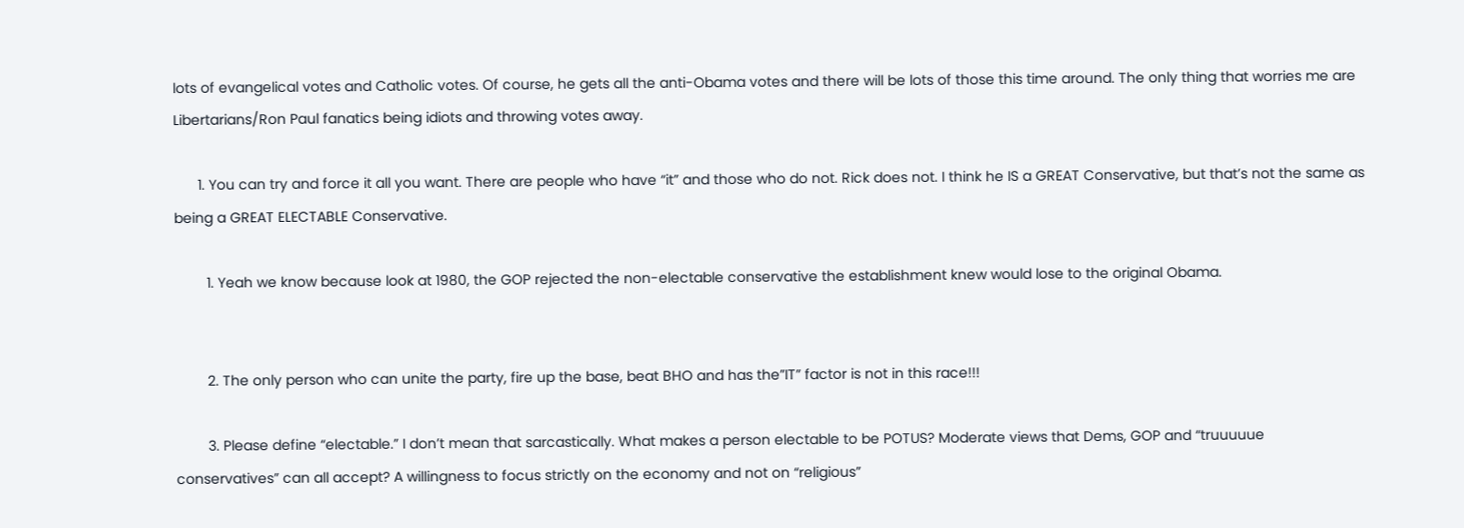lots of evangelical votes and Catholic votes. Of course, he gets all the anti-Obama votes and there will be lots of those this time around. The only thing that worries me are Libertarians/Ron Paul fanatics being idiots and throwing votes away.

      1. You can try and force it all you want. There are people who have “it” and those who do not. Rick does not. I think he IS a GREAT Conservative, but that’s not the same as being a GREAT ELECTABLE Conservative.

        1. Yeah we know because look at 1980, the GOP rejected the non-electable conservative the establishment knew would lose to the original Obama.


        2. The only person who can unite the party, fire up the base, beat BHO and has the”IT” factor is not in this race!!!

        3. Please define “electable.” I don’t mean that sarcastically. What makes a person electable to be POTUS? Moderate views that Dems, GOP and “truuuuue conservatives” can all accept? A willingness to focus strictly on the economy and not on “religious”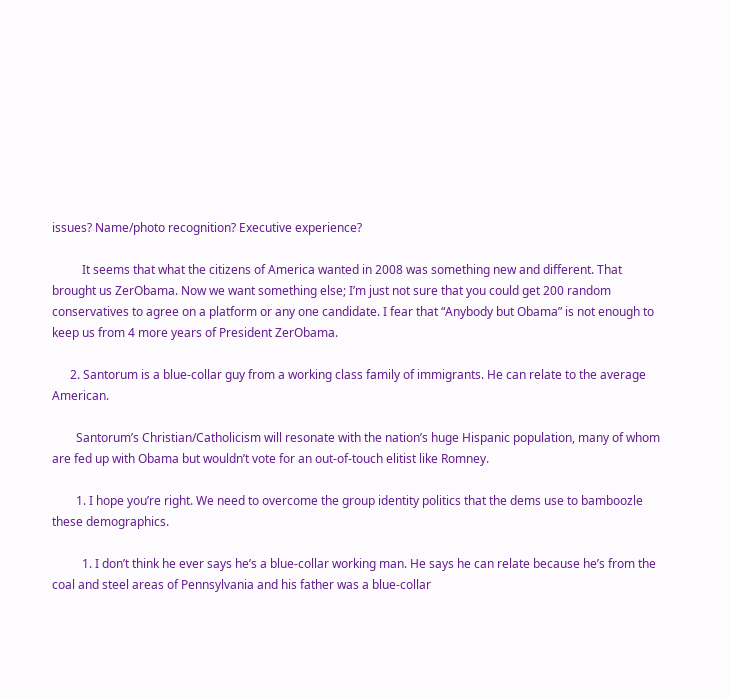issues? Name/photo recognition? Executive experience?

          It seems that what the citizens of America wanted in 2008 was something new and different. That brought us ZerObama. Now we want something else; I’m just not sure that you could get 200 random conservatives to agree on a platform or any one candidate. I fear that “Anybody but Obama” is not enough to keep us from 4 more years of President ZerObama.

      2. Santorum is a blue-collar guy from a working class family of immigrants. He can relate to the average American.

        Santorum’s Christian/Catholicism will resonate with the nation’s huge Hispanic population, many of whom are fed up with Obama but wouldn’t vote for an out-of-touch elitist like Romney.

        1. I hope you’re right. We need to overcome the group identity politics that the dems use to bamboozle these demographics.

          1. I don’t think he ever says he’s a blue-collar working man. He says he can relate because he’s from the coal and steel areas of Pennsylvania and his father was a blue-collar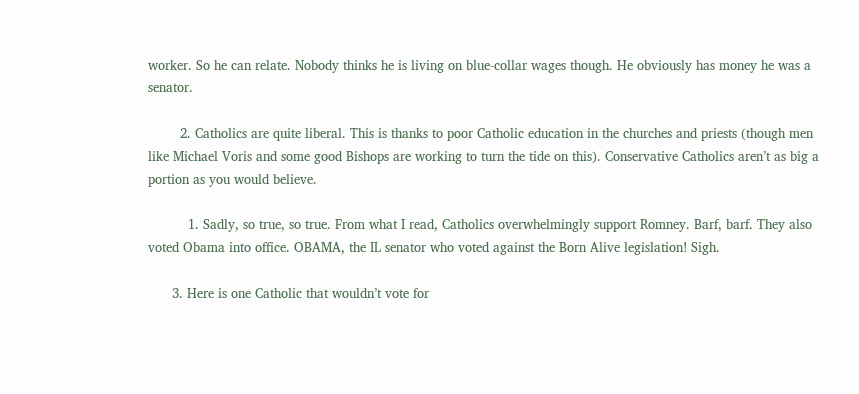worker. So he can relate. Nobody thinks he is living on blue-collar wages though. He obviously has money he was a senator.

        2. Catholics are quite liberal. This is thanks to poor Catholic education in the churches and priests (though men like Michael Voris and some good Bishops are working to turn the tide on this). Conservative Catholics aren’t as big a portion as you would believe.

          1. Sadly, so true, so true. From what I read, Catholics overwhelmingly support Romney. Barf, barf. They also voted Obama into office. OBAMA, the IL senator who voted against the Born Alive legislation! Sigh.

      3. Here is one Catholic that wouldn’t vote for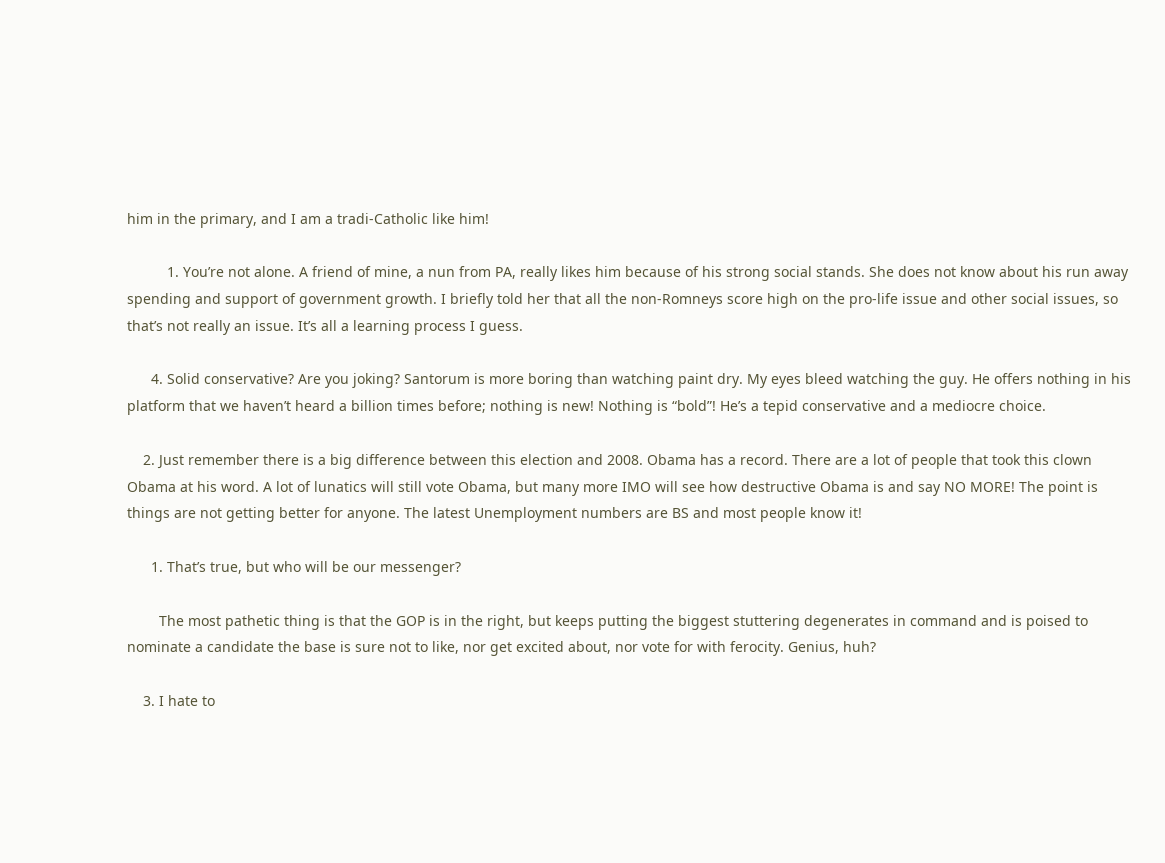him in the primary, and I am a tradi-Catholic like him!

          1. You’re not alone. A friend of mine, a nun from PA, really likes him because of his strong social stands. She does not know about his run away spending and support of government growth. I briefly told her that all the non-Romneys score high on the pro-life issue and other social issues, so that’s not really an issue. It’s all a learning process I guess.

      4. Solid conservative? Are you joking? Santorum is more boring than watching paint dry. My eyes bleed watching the guy. He offers nothing in his platform that we haven’t heard a billion times before; nothing is new! Nothing is “bold”! He’s a tepid conservative and a mediocre choice.

    2. Just remember there is a big difference between this election and 2008. Obama has a record. There are a lot of people that took this clown Obama at his word. A lot of lunatics will still vote Obama, but many more IMO will see how destructive Obama is and say NO MORE! The point is things are not getting better for anyone. The latest Unemployment numbers are BS and most people know it!

      1. That’s true, but who will be our messenger?

        The most pathetic thing is that the GOP is in the right, but keeps putting the biggest stuttering degenerates in command and is poised to nominate a candidate the base is sure not to like, nor get excited about, nor vote for with ferocity. Genius, huh?

    3. I hate to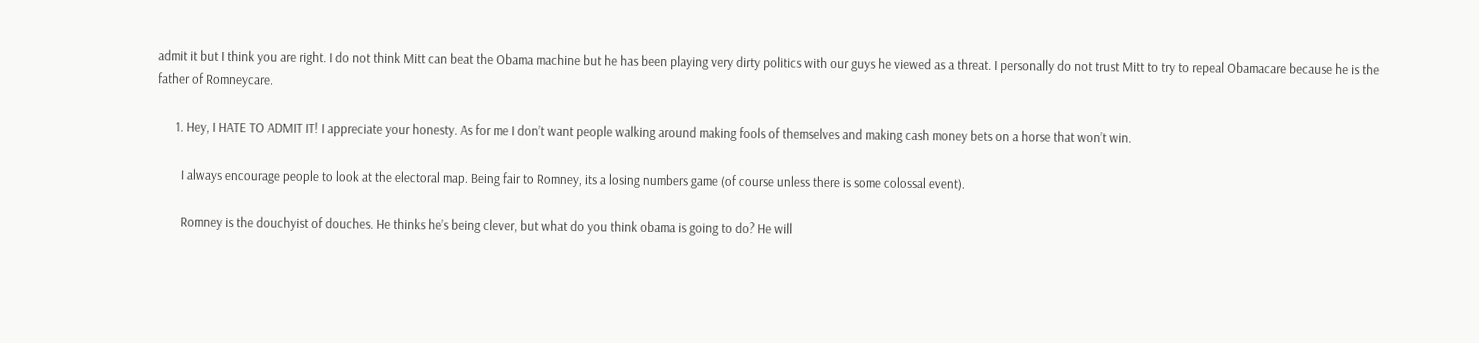admit it but I think you are right. I do not think Mitt can beat the Obama machine but he has been playing very dirty politics with our guys he viewed as a threat. I personally do not trust Mitt to try to repeal Obamacare because he is the father of Romneycare.

      1. Hey, I HATE TO ADMIT IT! I appreciate your honesty. As for me I don’t want people walking around making fools of themselves and making cash money bets on a horse that won’t win.

        I always encourage people to look at the electoral map. Being fair to Romney, its a losing numbers game (of course unless there is some colossal event).

        Romney is the douchyist of douches. He thinks he’s being clever, but what do you think obama is going to do? He will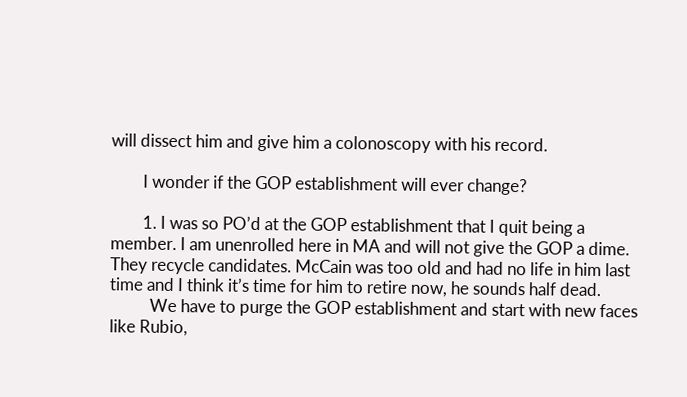will dissect him and give him a colonoscopy with his record.

        I wonder if the GOP establishment will ever change?

        1. I was so PO’d at the GOP establishment that I quit being a member. I am unenrolled here in MA and will not give the GOP a dime. They recycle candidates. McCain was too old and had no life in him last time and I think it’s time for him to retire now, he sounds half dead.
          We have to purge the GOP establishment and start with new faces like Rubio,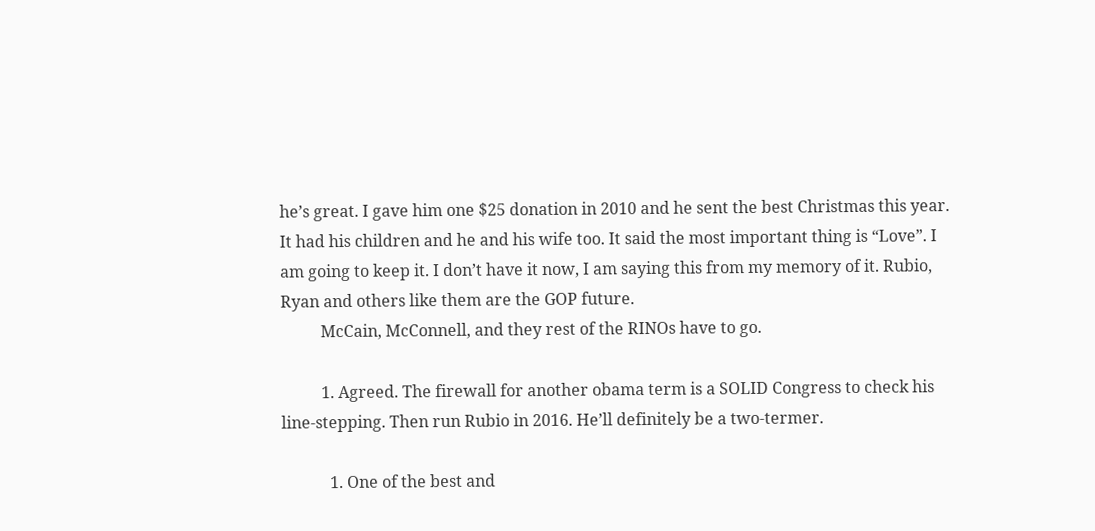he’s great. I gave him one $25 donation in 2010 and he sent the best Christmas this year. It had his children and he and his wife too. It said the most important thing is “Love”. I am going to keep it. I don’t have it now, I am saying this from my memory of it. Rubio, Ryan and others like them are the GOP future.
          McCain, McConnell, and they rest of the RINOs have to go.

          1. Agreed. The firewall for another obama term is a SOLID Congress to check his line-stepping. Then run Rubio in 2016. He’ll definitely be a two-termer.

            1. One of the best and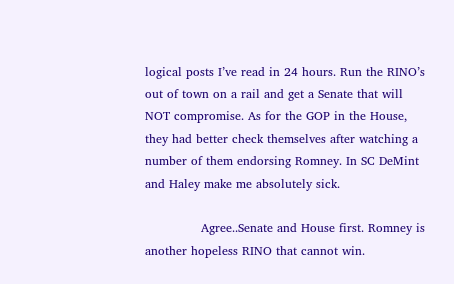logical posts I’ve read in 24 hours. Run the RINO’s out of town on a rail and get a Senate that will NOT compromise. As for the GOP in the House, they had better check themselves after watching a number of them endorsing Romney. In SC DeMint and Haley make me absolutely sick.

              Agree..Senate and House first. Romney is another hopeless RINO that cannot win.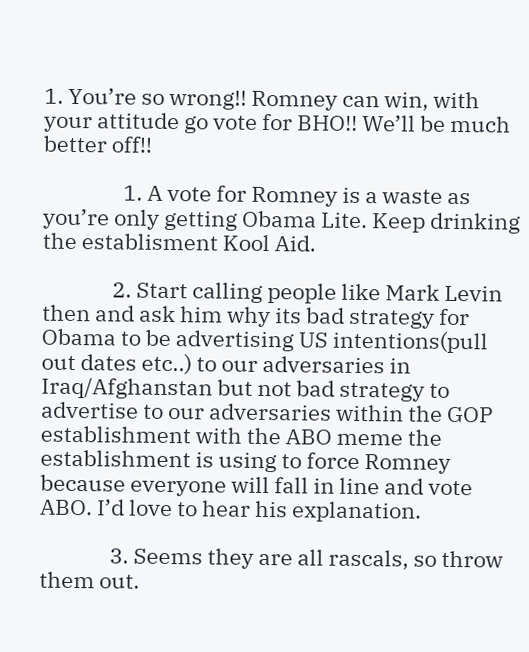1. You’re so wrong!! Romney can win, with your attitude go vote for BHO!! We’ll be much better off!!

                1. A vote for Romney is a waste as you’re only getting Obama Lite. Keep drinking the establisment Kool Aid.

              2. Start calling people like Mark Levin then and ask him why its bad strategy for Obama to be advertising US intentions(pull out dates etc..) to our adversaries in Iraq/Afghanstan but not bad strategy to advertise to our adversaries within the GOP establishment with the ABO meme the establishment is using to force Romney because everyone will fall in line and vote ABO. I’d love to hear his explanation.

              3. Seems they are all rascals, so throw them out.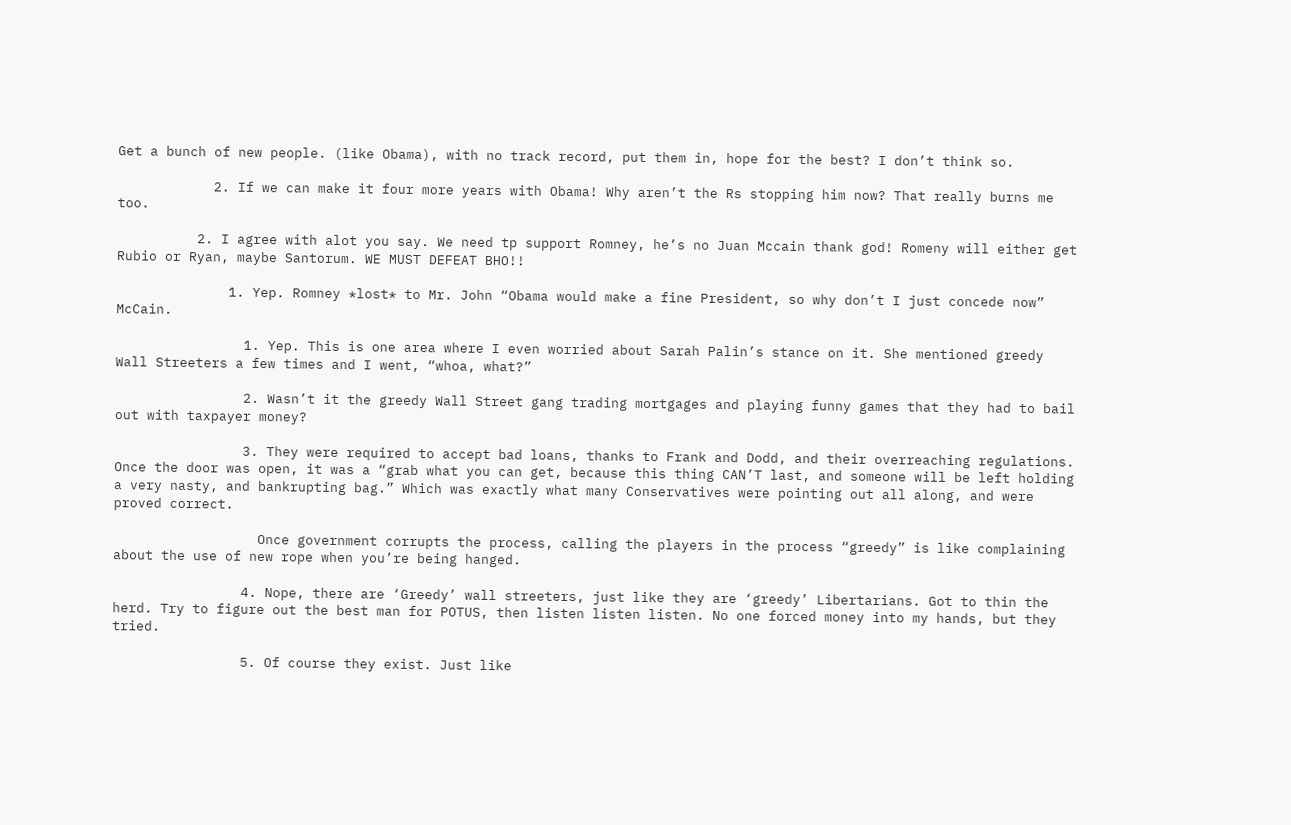Get a bunch of new people. (like Obama), with no track record, put them in, hope for the best? I don’t think so.

            2. If we can make it four more years with Obama! Why aren’t the Rs stopping him now? That really burns me too.

          2. I agree with alot you say. We need tp support Romney, he’s no Juan Mccain thank god! Romeny will either get Rubio or Ryan, maybe Santorum. WE MUST DEFEAT BHO!!

              1. Yep. Romney *lost* to Mr. John “Obama would make a fine President, so why don’t I just concede now” McCain.

                1. Yep. This is one area where I even worried about Sarah Palin’s stance on it. She mentioned greedy Wall Streeters a few times and I went, “whoa, what?”

                2. Wasn’t it the greedy Wall Street gang trading mortgages and playing funny games that they had to bail out with taxpayer money?

                3. They were required to accept bad loans, thanks to Frank and Dodd, and their overreaching regulations. Once the door was open, it was a “grab what you can get, because this thing CAN’T last, and someone will be left holding a very nasty, and bankrupting bag.” Which was exactly what many Conservatives were pointing out all along, and were proved correct.

                  Once government corrupts the process, calling the players in the process “greedy” is like complaining about the use of new rope when you’re being hanged.

                4. Nope, there are ‘Greedy’ wall streeters, just like they are ‘greedy’ Libertarians. Got to thin the herd. Try to figure out the best man for POTUS, then listen listen listen. No one forced money into my hands, but they tried.

                5. Of course they exist. Just like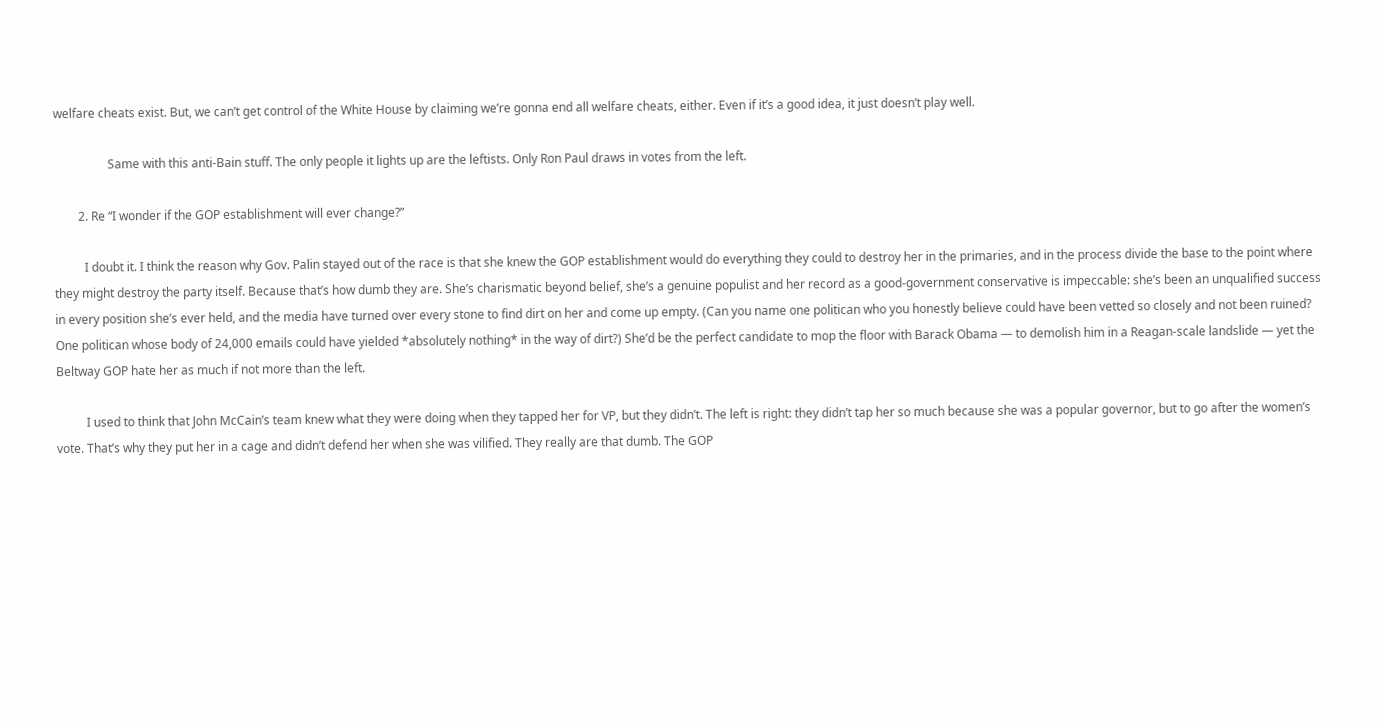welfare cheats exist. But, we can’t get control of the White House by claiming we’re gonna end all welfare cheats, either. Even if it’s a good idea, it just doesn’t play well.

                  Same with this anti-Bain stuff. The only people it lights up are the leftists. Only Ron Paul draws in votes from the left.

        2. Re “I wonder if the GOP establishment will ever change?”

          I doubt it. I think the reason why Gov. Palin stayed out of the race is that she knew the GOP establishment would do everything they could to destroy her in the primaries, and in the process divide the base to the point where they might destroy the party itself. Because that’s how dumb they are. She’s charismatic beyond belief, she’s a genuine populist and her record as a good-government conservative is impeccable: she’s been an unqualified success in every position she’s ever held, and the media have turned over every stone to find dirt on her and come up empty. (Can you name one politican who you honestly believe could have been vetted so closely and not been ruined? One politican whose body of 24,000 emails could have yielded *absolutely nothing* in the way of dirt?) She’d be the perfect candidate to mop the floor with Barack Obama — to demolish him in a Reagan-scale landslide — yet the Beltway GOP hate her as much if not more than the left.

          I used to think that John McCain’s team knew what they were doing when they tapped her for VP, but they didn’t. The left is right: they didn’t tap her so much because she was a popular governor, but to go after the women’s vote. That’s why they put her in a cage and didn’t defend her when she was vilified. They really are that dumb. The GOP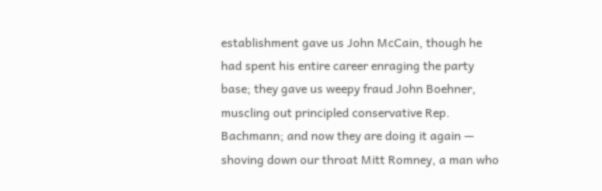establishment gave us John McCain, though he had spent his entire career enraging the party base; they gave us weepy fraud John Boehner, muscling out principled conservative Rep. Bachmann; and now they are doing it again — shoving down our throat Mitt Romney, a man who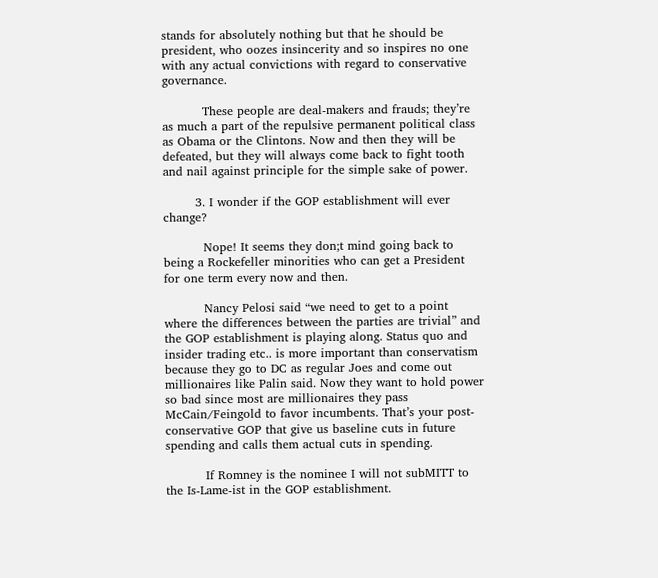stands for absolutely nothing but that he should be president, who oozes insincerity and so inspires no one with any actual convictions with regard to conservative governance.

          These people are deal-makers and frauds; they’re as much a part of the repulsive permanent political class as Obama or the Clintons. Now and then they will be defeated, but they will always come back to fight tooth and nail against principle for the simple sake of power.

        3. I wonder if the GOP establishment will ever change?

          Nope! It seems they don;t mind going back to being a Rockefeller minorities who can get a President for one term every now and then.

          Nancy Pelosi said “we need to get to a point where the differences between the parties are trivial” and the GOP establishment is playing along. Status quo and insider trading etc.. is more important than conservatism because they go to DC as regular Joes and come out millionaires like Palin said. Now they want to hold power so bad since most are millionaires they pass McCain/Feingold to favor incumbents. That’s your post-conservative GOP that give us baseline cuts in future spending and calls them actual cuts in spending.

          If Romney is the nominee I will not subMITT to the Is-Lame-ist in the GOP establishment.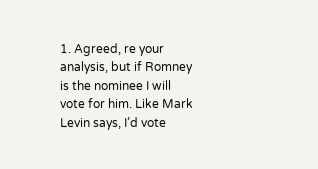1. Agreed, re your analysis, but if Romney is the nominee I will vote for him. Like Mark Levin says, I’d vote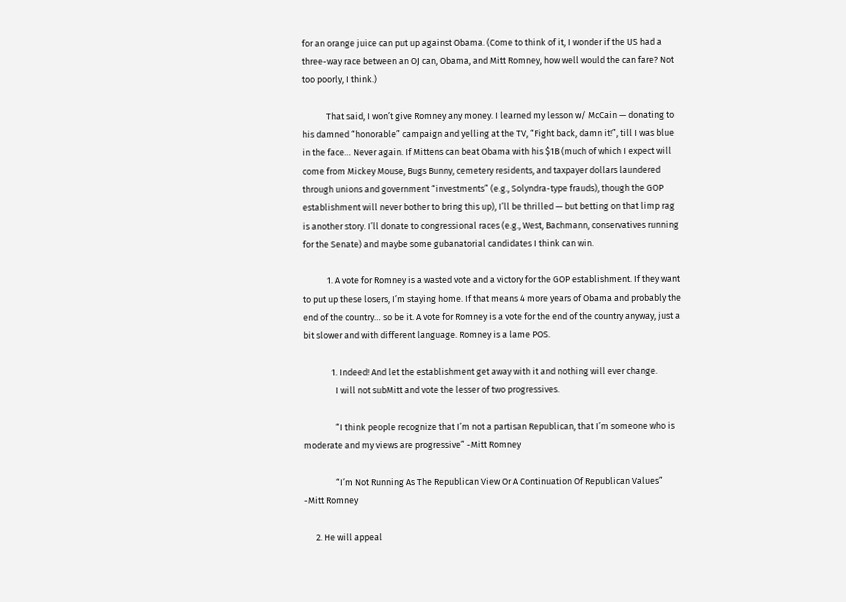for an orange juice can put up against Obama. (Come to think of it, I wonder if the US had a three-way race between an OJ can, Obama, and Mitt Romney, how well would the can fare? Not too poorly, I think.)

            That said, I won’t give Romney any money. I learned my lesson w/ McCain — donating to his damned “honorable” campaign and yelling at the TV, “Fight back, damn it!”, till I was blue in the face… Never again. If Mittens can beat Obama with his $1B (much of which I expect will come from Mickey Mouse, Bugs Bunny, cemetery residents, and taxpayer dollars laundered through unions and government “investments” (e.g., Solyndra-type frauds), though the GOP establishment will never bother to bring this up), I’ll be thrilled — but betting on that limp rag is another story. I’ll donate to congressional races (e.g., West, Bachmann, conservatives running for the Senate) and maybe some gubanatorial candidates I think can win.

            1. A vote for Romney is a wasted vote and a victory for the GOP establishment. If they want to put up these losers, I’m staying home. If that means 4 more years of Obama and probably the end of the country… so be it. A vote for Romney is a vote for the end of the country anyway, just a bit slower and with different language. Romney is a lame POS.

              1. Indeed! And let the establishment get away with it and nothing will ever change.
                I will not subMitt and vote the lesser of two progressives.

                “I think people recognize that I’m not a partisan Republican, that I’m someone who is moderate and my views are progressive” -Mitt Romney

                “I’m Not Running As The Republican View Or A Continuation Of Republican Values” -Mitt Romney

      2. He will appeal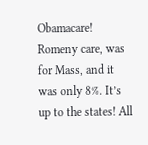Obamacare! Romeny care, was for Mass, and it was only 8%. It’s up to the states! All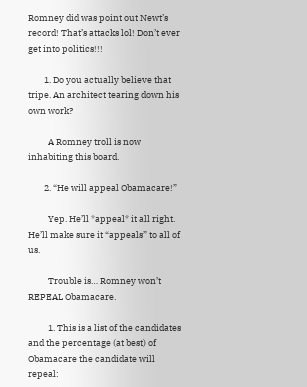Romney did was point out Newt’s record! That’s attacks lol! Don’t ever get into politics!!!

        1. Do you actually believe that tripe. An architect tearing down his own work?

          A Romney troll is now inhabiting this board.

        2. “He will appeal Obamacare!”

          Yep. He’ll *appeal* it all right. He’ll make sure it “appeals” to all of us.

          Trouble is… Romney won’t REPEAL Obamacare.

          1. This is a list of the candidates and the percentage (at best) of Obamacare the candidate will repeal: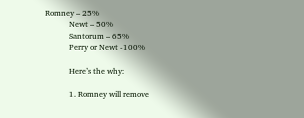Romney – 25%
            Newt – 50%
            Santorum – 65%
            Perry or Newt -100%

            Here’s the why:

            1. Romney will remove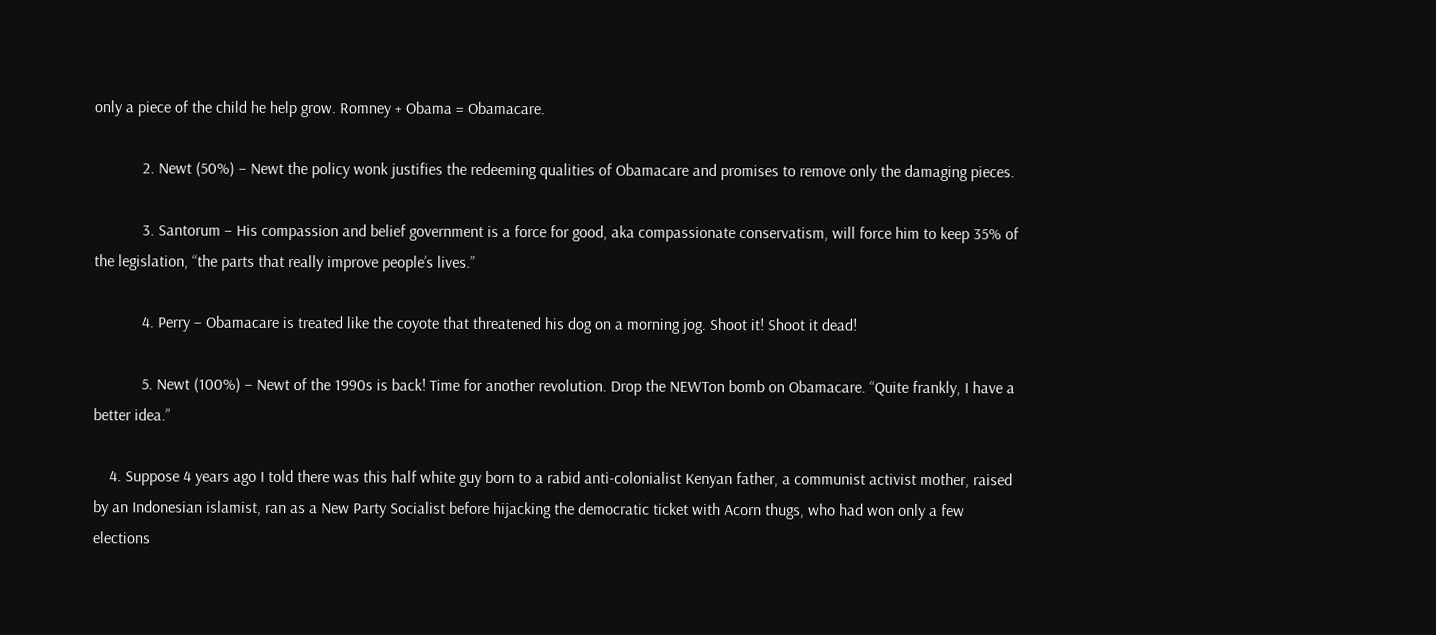only a piece of the child he help grow. Romney + Obama = Obamacare.

            2. Newt (50%) – Newt the policy wonk justifies the redeeming qualities of Obamacare and promises to remove only the damaging pieces.

            3. Santorum – His compassion and belief government is a force for good, aka compassionate conservatism, will force him to keep 35% of the legislation, “the parts that really improve people’s lives.”

            4. Perry – Obamacare is treated like the coyote that threatened his dog on a morning jog. Shoot it! Shoot it dead!

            5. Newt (100%) – Newt of the 1990s is back! Time for another revolution. Drop the NEWTon bomb on Obamacare. “Quite frankly, I have a better idea.”

    4. Suppose 4 years ago I told there was this half white guy born to a rabid anti-colonialist Kenyan father, a communist activist mother, raised by an Indonesian islamist, ran as a New Party Socialist before hijacking the democratic ticket with Acorn thugs, who had won only a few elections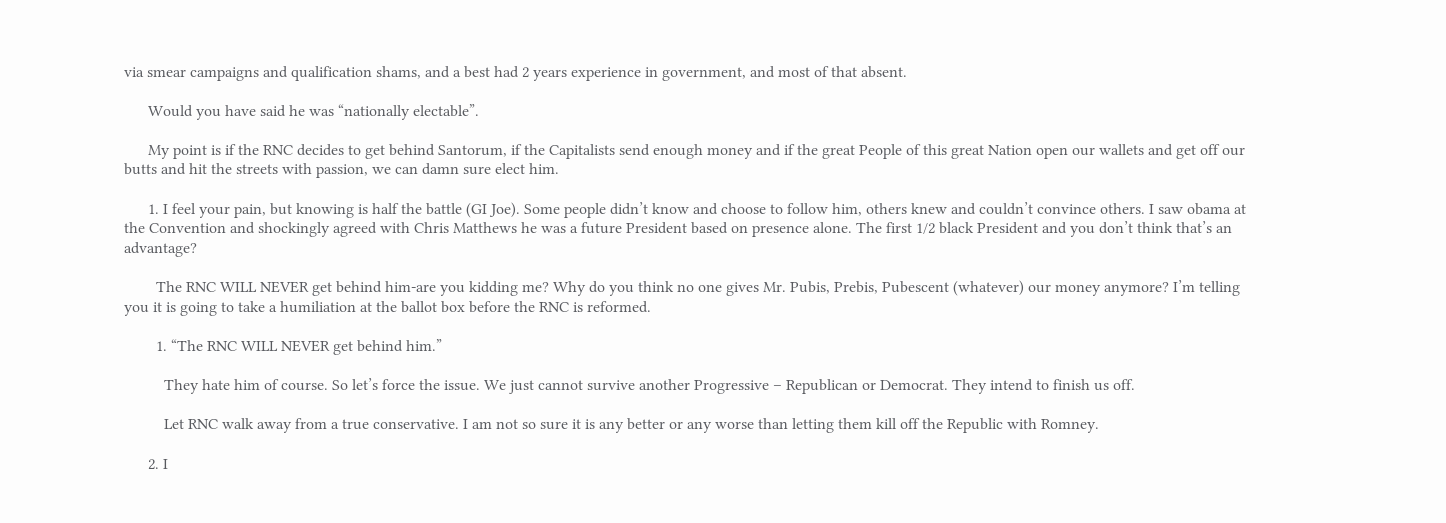via smear campaigns and qualification shams, and a best had 2 years experience in government, and most of that absent.

      Would you have said he was “nationally electable”.

      My point is if the RNC decides to get behind Santorum, if the Capitalists send enough money and if the great People of this great Nation open our wallets and get off our butts and hit the streets with passion, we can damn sure elect him.

      1. I feel your pain, but knowing is half the battle (GI Joe). Some people didn’t know and choose to follow him, others knew and couldn’t convince others. I saw obama at the Convention and shockingly agreed with Chris Matthews he was a future President based on presence alone. The first 1/2 black President and you don’t think that’s an advantage?

        The RNC WILL NEVER get behind him-are you kidding me? Why do you think no one gives Mr. Pubis, Prebis, Pubescent (whatever) our money anymore? I’m telling you it is going to take a humiliation at the ballot box before the RNC is reformed.

        1. “The RNC WILL NEVER get behind him.”

          They hate him of course. So let’s force the issue. We just cannot survive another Progressive – Republican or Democrat. They intend to finish us off.

          Let RNC walk away from a true conservative. I am not so sure it is any better or any worse than letting them kill off the Republic with Romney.

      2. I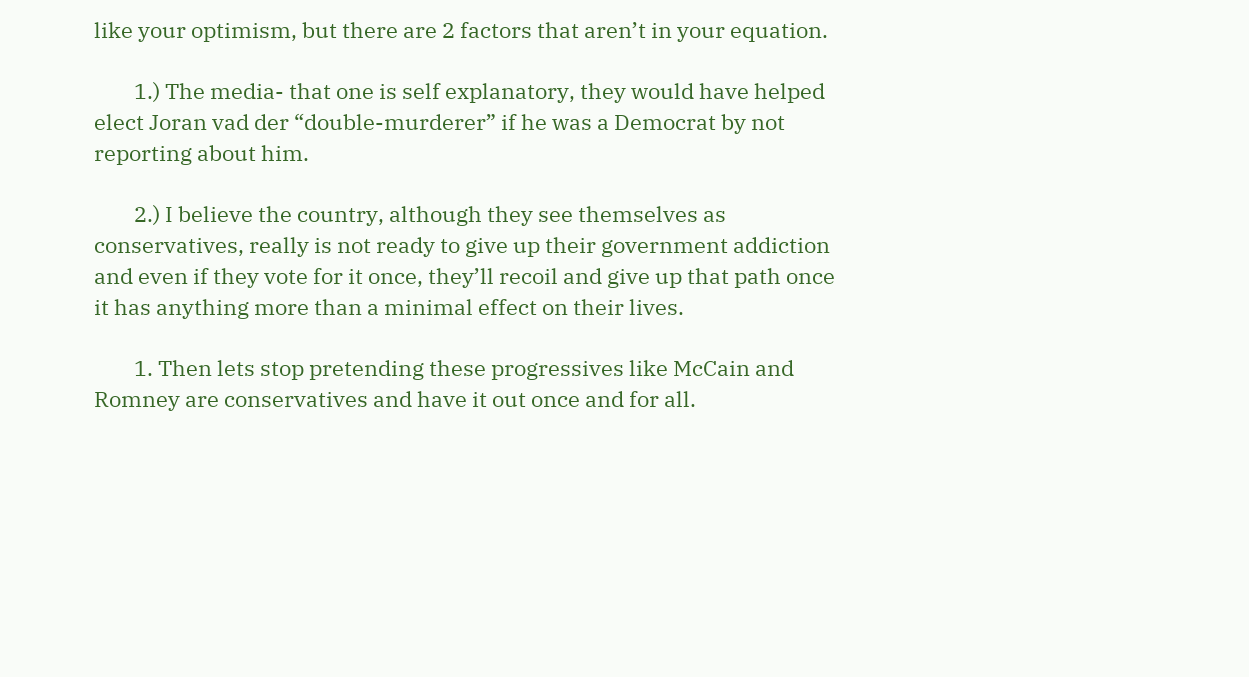like your optimism, but there are 2 factors that aren’t in your equation.

        1.) The media- that one is self explanatory, they would have helped elect Joran vad der “double-murderer” if he was a Democrat by not reporting about him.

        2.) I believe the country, although they see themselves as conservatives, really is not ready to give up their government addiction and even if they vote for it once, they’ll recoil and give up that path once it has anything more than a minimal effect on their lives.

        1. Then lets stop pretending these progressives like McCain and Romney are conservatives and have it out once and for all.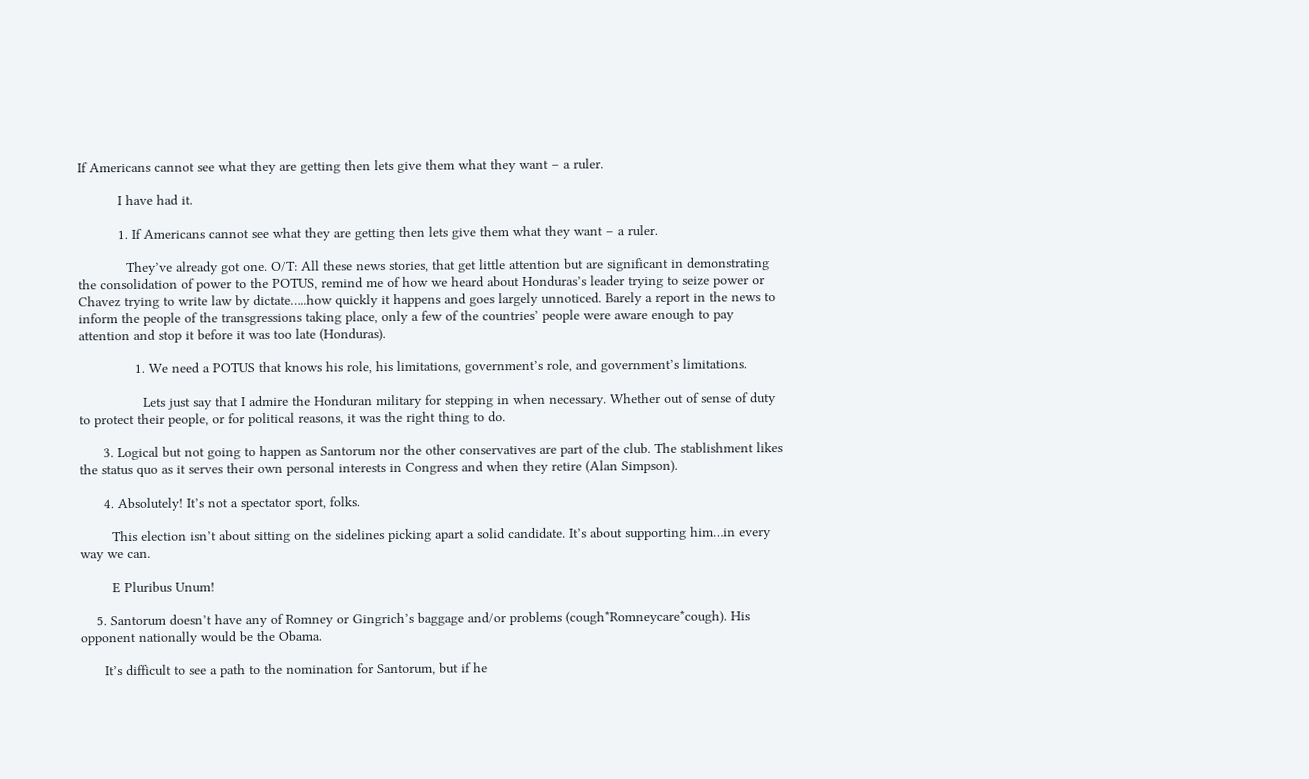If Americans cannot see what they are getting then lets give them what they want – a ruler.

          I have had it.

          1. If Americans cannot see what they are getting then lets give them what they want – a ruler.

            They’ve already got one. O/T: All these news stories, that get little attention but are significant in demonstrating the consolidation of power to the POTUS, remind me of how we heard about Honduras’s leader trying to seize power or Chavez trying to write law by dictate…..how quickly it happens and goes largely unnoticed. Barely a report in the news to inform the people of the transgressions taking place, only a few of the countries’ people were aware enough to pay attention and stop it before it was too late (Honduras).

              1. We need a POTUS that knows his role, his limitations, government’s role, and government’s limitations.

                Lets just say that I admire the Honduran military for stepping in when necessary. Whether out of sense of duty to protect their people, or for political reasons, it was the right thing to do.

      3. Logical but not going to happen as Santorum nor the other conservatives are part of the club. The stablishment likes the status quo as it serves their own personal interests in Congress and when they retire (Alan Simpson).

      4. Absolutely! It’s not a spectator sport, folks.

        This election isn’t about sitting on the sidelines picking apart a solid candidate. It’s about supporting him…in every way we can.

        E Pluribus Unum!

    5. Santorum doesn’t have any of Romney or Gingrich’s baggage and/or problems (cough*Romneycare*cough). His opponent nationally would be the Obama.

      It’s difficult to see a path to the nomination for Santorum, but if he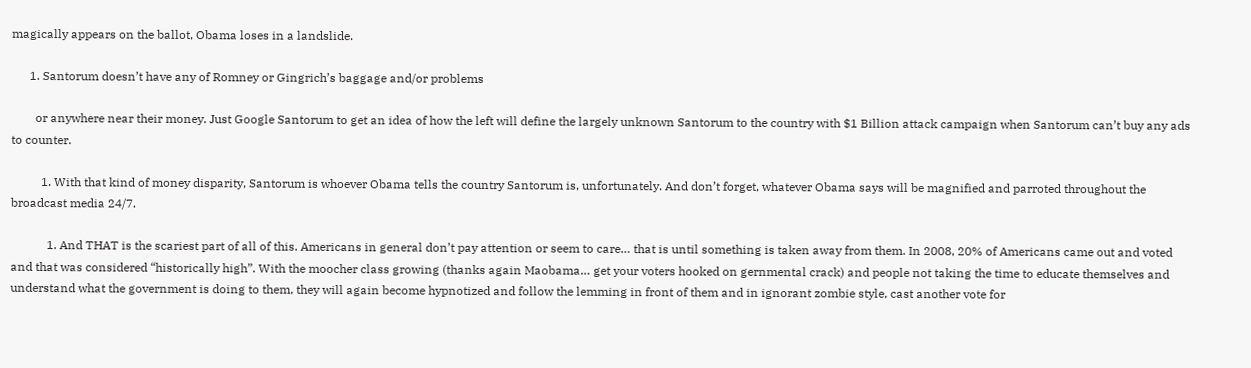magically appears on the ballot, Obama loses in a landslide.

      1. Santorum doesn’t have any of Romney or Gingrich’s baggage and/or problems

        or anywhere near their money. Just Google Santorum to get an idea of how the left will define the largely unknown Santorum to the country with $1 Billion attack campaign when Santorum can’t buy any ads to counter.

          1. With that kind of money disparity, Santorum is whoever Obama tells the country Santorum is, unfortunately. And don’t forget, whatever Obama says will be magnified and parroted throughout the broadcast media 24/7.

            1. And THAT is the scariest part of all of this. Americans in general don’t pay attention or seem to care… that is until something is taken away from them. In 2008, 20% of Americans came out and voted and that was considered “historically high”. With the moocher class growing (thanks again Maobama… get your voters hooked on gernmental crack) and people not taking the time to educate themselves and understand what the government is doing to them, they will again become hypnotized and follow the lemming in front of them and in ignorant zombie style, cast another vote for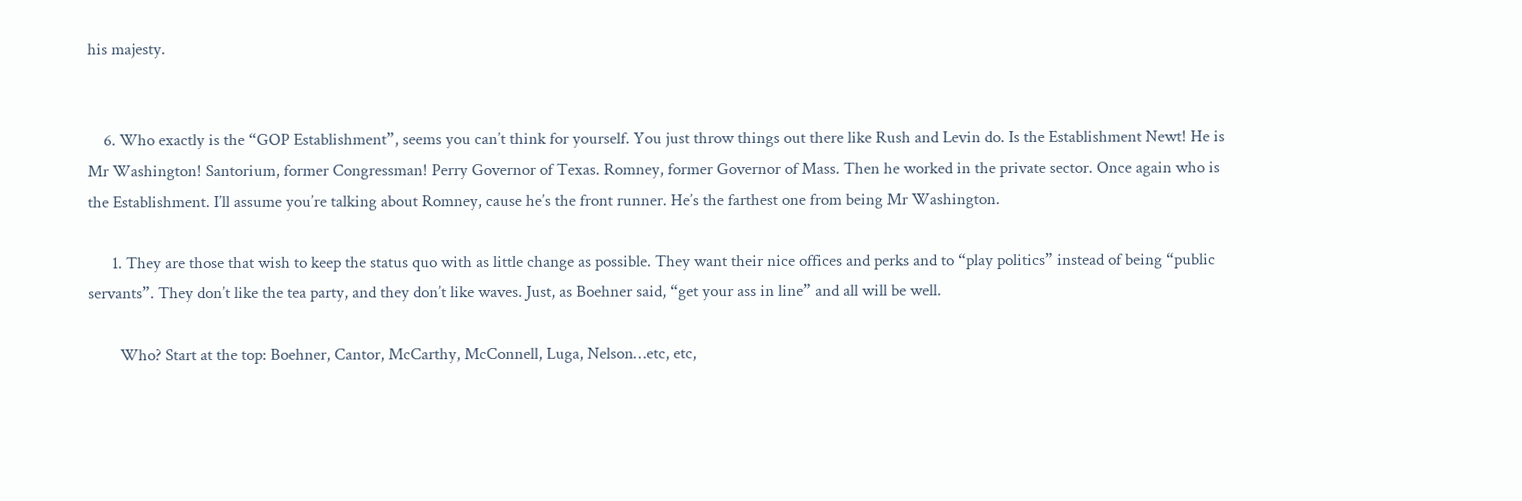his majesty.


    6. Who exactly is the “GOP Establishment”, seems you can’t think for yourself. You just throw things out there like Rush and Levin do. Is the Establishment Newt! He is Mr Washington! Santorium, former Congressman! Perry Governor of Texas. Romney, former Governor of Mass. Then he worked in the private sector. Once again who is the Establishment. I’ll assume you’re talking about Romney, cause he’s the front runner. He’s the farthest one from being Mr Washington.

      1. They are those that wish to keep the status quo with as little change as possible. They want their nice offices and perks and to “play politics” instead of being “public servants”. They don’t like the tea party, and they don’t like waves. Just, as Boehner said, “get your ass in line” and all will be well.

        Who? Start at the top: Boehner, Cantor, McCarthy, McConnell, Luga, Nelson…etc, etc,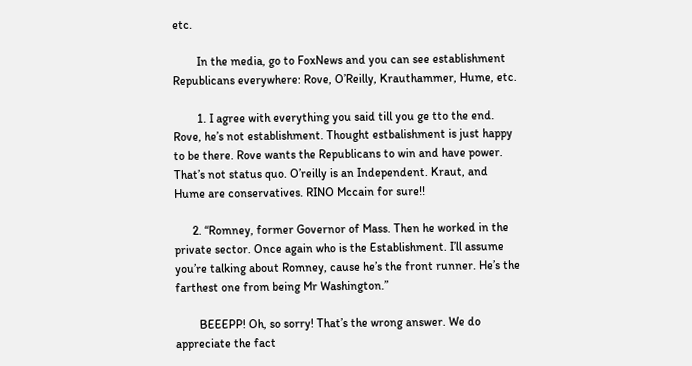etc.

        In the media, go to FoxNews and you can see establishment Republicans everywhere: Rove, O’Reilly, Krauthammer, Hume, etc.

        1. I agree with everything you said till you ge tto the end. Rove, he’s not establishment. Thought estbalishment is just happy to be there. Rove wants the Republicans to win and have power. That’s not status quo. O’reilly is an Independent. Kraut, and Hume are conservatives. RINO Mccain for sure!!

      2. “Romney, former Governor of Mass. Then he worked in the private sector. Once again who is the Establishment. I’ll assume you’re talking about Romney, cause he’s the front runner. He’s the farthest one from being Mr Washington.”

        BEEEPP! Oh, so sorry! That’s the wrong answer. We do appreciate the fact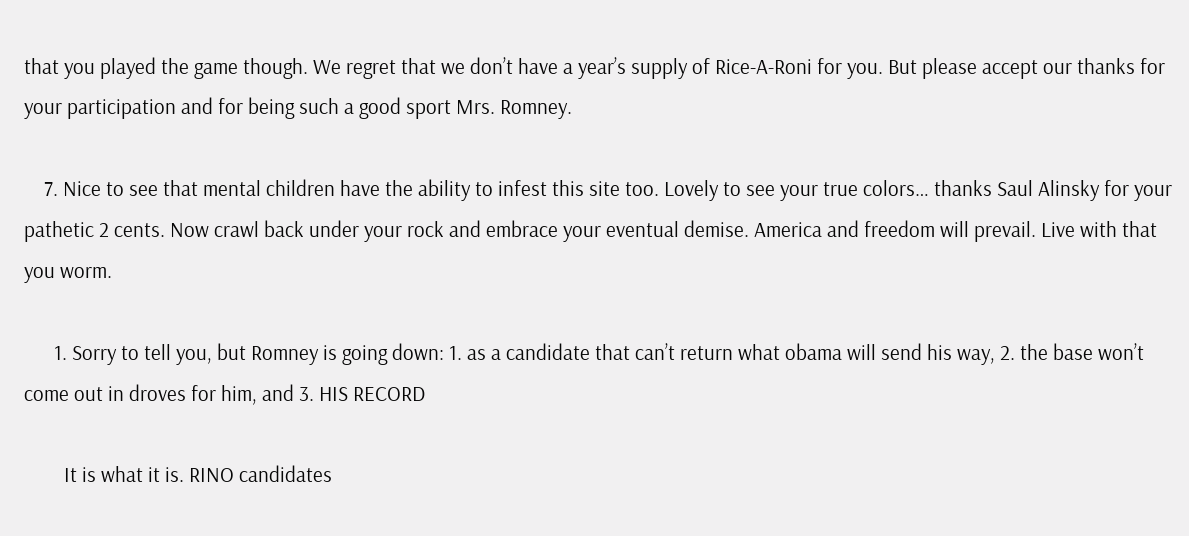that you played the game though. We regret that we don’t have a year’s supply of Rice-A-Roni for you. But please accept our thanks for your participation and for being such a good sport Mrs. Romney.

    7. Nice to see that mental children have the ability to infest this site too. Lovely to see your true colors… thanks Saul Alinsky for your pathetic 2 cents. Now crawl back under your rock and embrace your eventual demise. America and freedom will prevail. Live with that you worm.

      1. Sorry to tell you, but Romney is going down: 1. as a candidate that can’t return what obama will send his way, 2. the base won’t come out in droves for him, and 3. HIS RECORD

        It is what it is. RINO candidates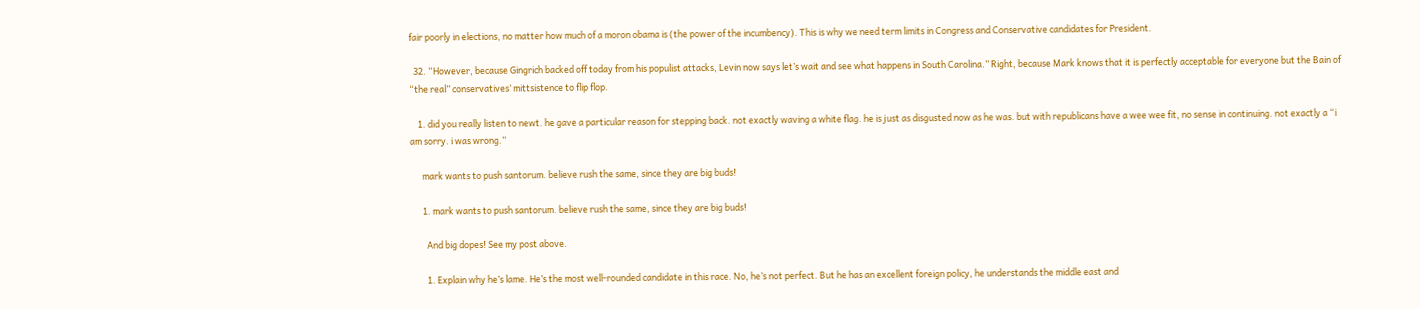fair poorly in elections, no matter how much of a moron obama is (the power of the incumbency). This is why we need term limits in Congress and Conservative candidates for President.

  32. “However, because Gingrich backed off today from his populist attacks, Levin now says let’s wait and see what happens in South Carolina.” Right, because Mark knows that it is perfectly acceptable for everyone but the Bain of “the real” conservatives’ mittsistence to flip flop.

    1. did you really listen to newt. he gave a particular reason for stepping back. not exactly waving a white flag. he is just as disgusted now as he was. but with republicans have a wee wee fit, no sense in continuing. not exactly a “i am sorry. i was wrong.”

      mark wants to push santorum. believe rush the same, since they are big buds!

      1. mark wants to push santorum. believe rush the same, since they are big buds!

        And big dopes! See my post above.

        1. Explain why he’s lame. He’s the most well-rounded candidate in this race. No, he’s not perfect. But he has an excellent foreign policy, he understands the middle east and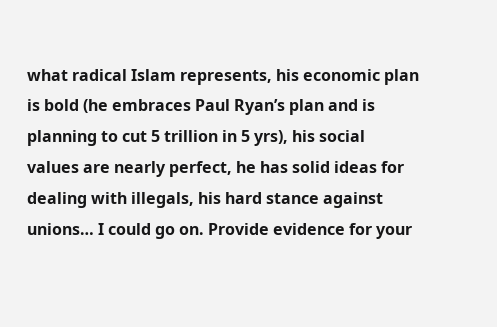what radical Islam represents, his economic plan is bold (he embraces Paul Ryan’s plan and is planning to cut 5 trillion in 5 yrs), his social values are nearly perfect, he has solid ideas for dealing with illegals, his hard stance against unions… I could go on. Provide evidence for your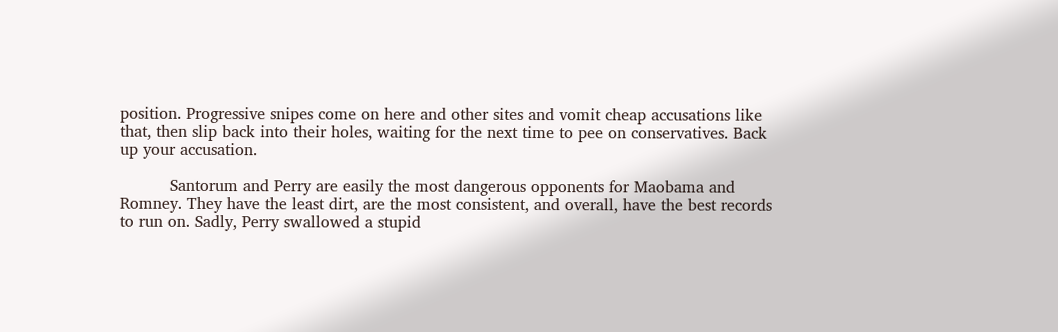position. Progressive snipes come on here and other sites and vomit cheap accusations like that, then slip back into their holes, waiting for the next time to pee on conservatives. Back up your accusation.

          Santorum and Perry are easily the most dangerous opponents for Maobama and Romney. They have the least dirt, are the most consistent, and overall, have the best records to run on. Sadly, Perry swallowed a stupid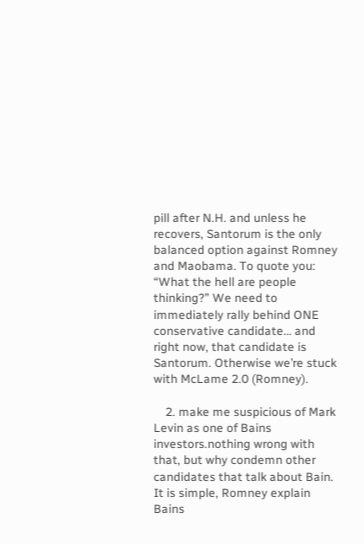pill after N.H. and unless he recovers, Santorum is the only balanced option against Romney and Maobama. To quote you: “What the hell are people thinking?” We need to immediately rally behind ONE conservative candidate… and right now, that candidate is Santorum. Otherwise we’re stuck with McLame 2.0 (Romney).

    2. make me suspicious of Mark Levin as one of Bains investors.nothing wrong with that, but why condemn other candidates that talk about Bain. It is simple, Romney explain Bains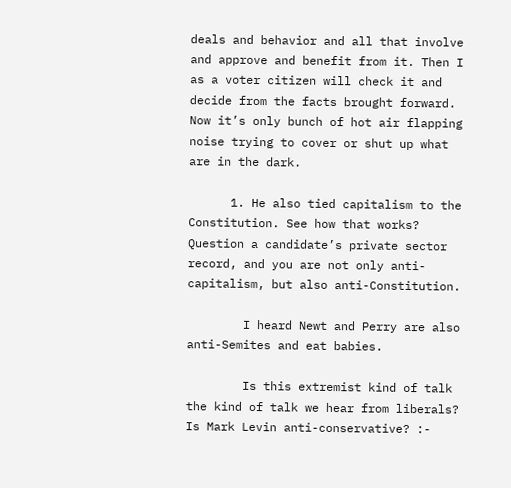deals and behavior and all that involve and approve and benefit from it. Then I as a voter citizen will check it and decide from the facts brought forward. Now it’s only bunch of hot air flapping noise trying to cover or shut up what are in the dark.

      1. He also tied capitalism to the Constitution. See how that works? Question a candidate’s private sector record, and you are not only anti-capitalism, but also anti-Constitution.

        I heard Newt and Perry are also anti-Semites and eat babies.

        Is this extremist kind of talk the kind of talk we hear from liberals? Is Mark Levin anti-conservative? :-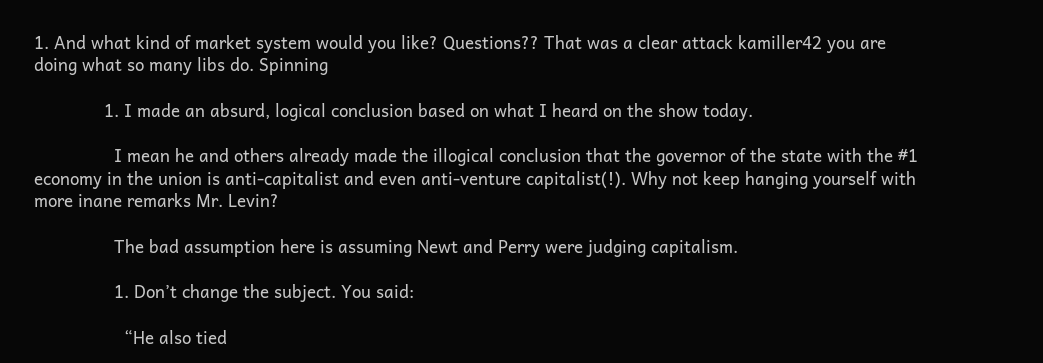1. And what kind of market system would you like? Questions?? That was a clear attack kamiller42 you are doing what so many libs do. Spinning

              1. I made an absurd, logical conclusion based on what I heard on the show today.

                I mean he and others already made the illogical conclusion that the governor of the state with the #1 economy in the union is anti-capitalist and even anti-venture capitalist(!). Why not keep hanging yourself with more inane remarks Mr. Levin?

                The bad assumption here is assuming Newt and Perry were judging capitalism.

                1. Don’t change the subject. You said:

                  “He also tied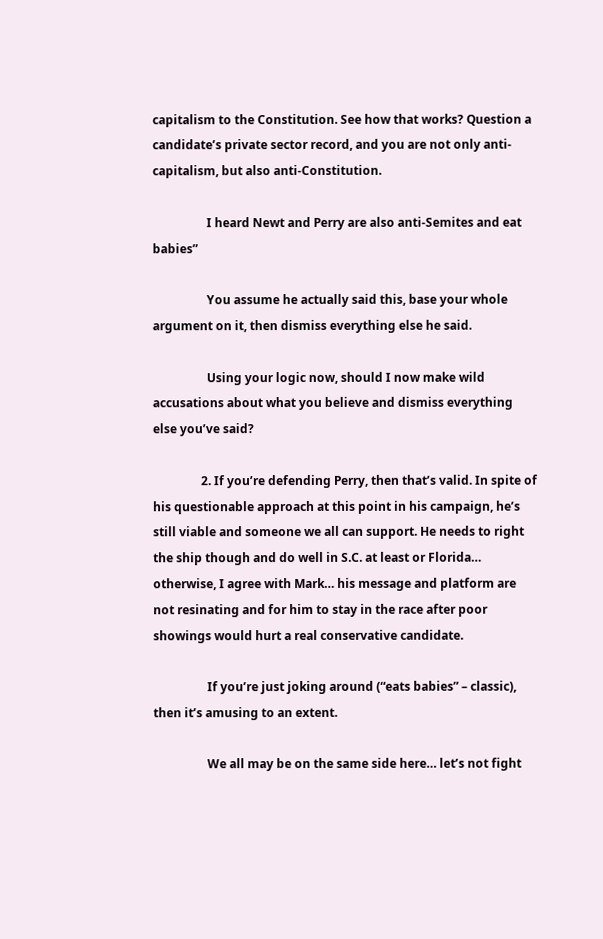capitalism to the Constitution. See how that works? Question a candidate’s private sector record, and you are not only anti-capitalism, but also anti-Constitution.

                  I heard Newt and Perry are also anti-Semites and eat babies”

                  You assume he actually said this, base your whole argument on it, then dismiss everything else he said.

                  Using your logic now, should I now make wild accusations about what you believe and dismiss everything else you’ve said?

                2. If you’re defending Perry, then that’s valid. In spite of his questionable approach at this point in his campaign, he’s still viable and someone we all can support. He needs to right the ship though and do well in S.C. at least or Florida… otherwise, I agree with Mark… his message and platform are not resinating and for him to stay in the race after poor showings would hurt a real conservative candidate.

                  If you’re just joking around (“eats babies” – classic), then it’s amusing to an extent.

                  We all may be on the same side here… let’s not fight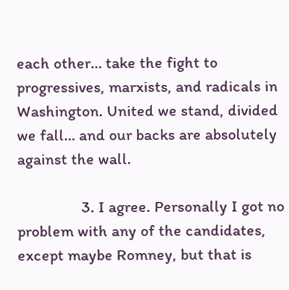each other… take the fight to progressives, marxists, and radicals in Washington. United we stand, divided we fall… and our backs are absolutely against the wall.

                3. I agree. Personally I got no problem with any of the candidates, except maybe Romney, but that is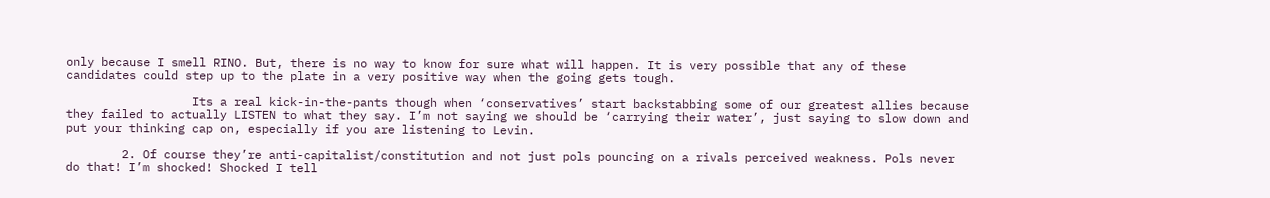only because I smell RINO. But, there is no way to know for sure what will happen. It is very possible that any of these candidates could step up to the plate in a very positive way when the going gets tough.

                  Its a real kick-in-the-pants though when ‘conservatives’ start backstabbing some of our greatest allies because they failed to actually LISTEN to what they say. I’m not saying we should be ‘carrying their water’, just saying to slow down and put your thinking cap on, especially if you are listening to Levin.

        2. Of course they’re anti-capitalist/constitution and not just pols pouncing on a rivals perceived weakness. Pols never do that! I’m shocked! Shocked I tell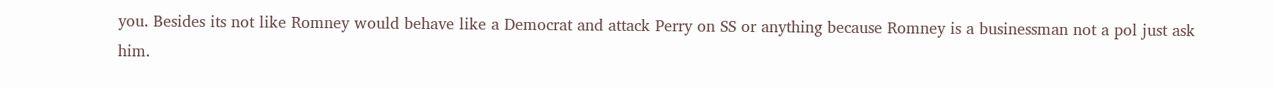you. Besides its not like Romney would behave like a Democrat and attack Perry on SS or anything because Romney is a businessman not a pol just ask him.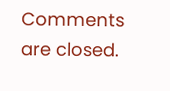Comments are closed.